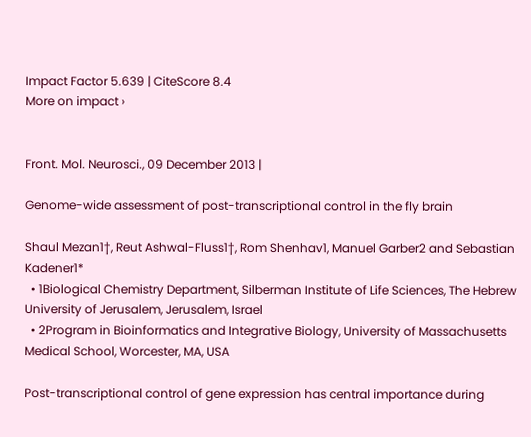Impact Factor 5.639 | CiteScore 8.4
More on impact ›


Front. Mol. Neurosci., 09 December 2013 |

Genome-wide assessment of post-transcriptional control in the fly brain

Shaul Mezan1†, Reut Ashwal-Fluss1†, Rom Shenhav1, Manuel Garber2 and Sebastian Kadener1*
  • 1Biological Chemistry Department, Silberman Institute of Life Sciences, The Hebrew University of Jerusalem, Jerusalem, Israel
  • 2Program in Bioinformatics and Integrative Biology, University of Massachusetts Medical School, Worcester, MA, USA

Post-transcriptional control of gene expression has central importance during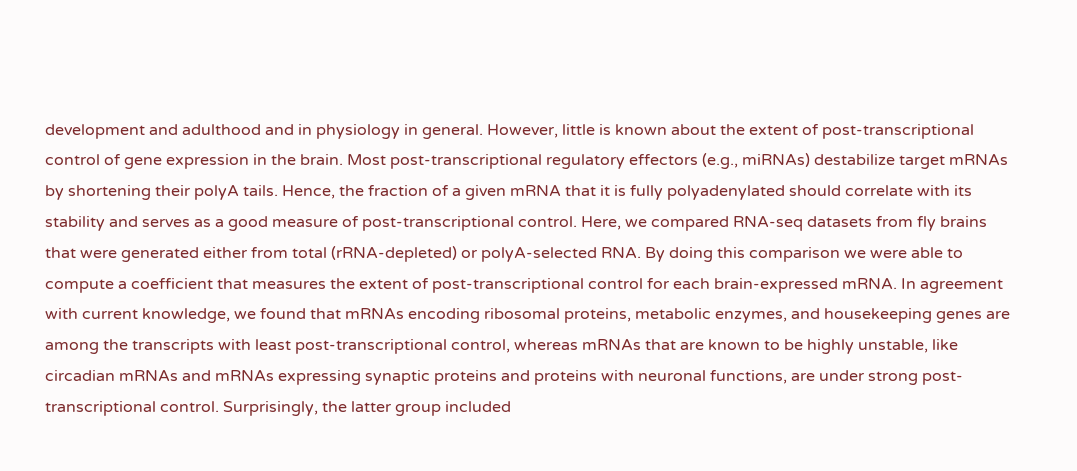development and adulthood and in physiology in general. However, little is known about the extent of post-transcriptional control of gene expression in the brain. Most post-transcriptional regulatory effectors (e.g., miRNAs) destabilize target mRNAs by shortening their polyA tails. Hence, the fraction of a given mRNA that it is fully polyadenylated should correlate with its stability and serves as a good measure of post-transcriptional control. Here, we compared RNA-seq datasets from fly brains that were generated either from total (rRNA-depleted) or polyA-selected RNA. By doing this comparison we were able to compute a coefficient that measures the extent of post-transcriptional control for each brain-expressed mRNA. In agreement with current knowledge, we found that mRNAs encoding ribosomal proteins, metabolic enzymes, and housekeeping genes are among the transcripts with least post-transcriptional control, whereas mRNAs that are known to be highly unstable, like circadian mRNAs and mRNAs expressing synaptic proteins and proteins with neuronal functions, are under strong post-transcriptional control. Surprisingly, the latter group included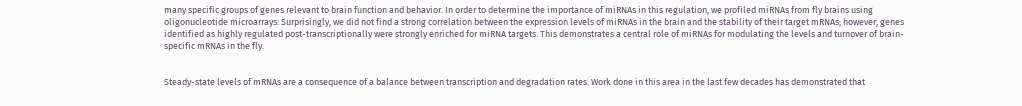many specific groups of genes relevant to brain function and behavior. In order to determine the importance of miRNAs in this regulation, we profiled miRNAs from fly brains using oligonucleotide microarrays. Surprisingly, we did not find a strong correlation between the expression levels of miRNAs in the brain and the stability of their target mRNAs; however, genes identified as highly regulated post-transcriptionally were strongly enriched for miRNA targets. This demonstrates a central role of miRNAs for modulating the levels and turnover of brain-specific mRNAs in the fly.


Steady-state levels of mRNAs are a consequence of a balance between transcription and degradation rates. Work done in this area in the last few decades has demonstrated that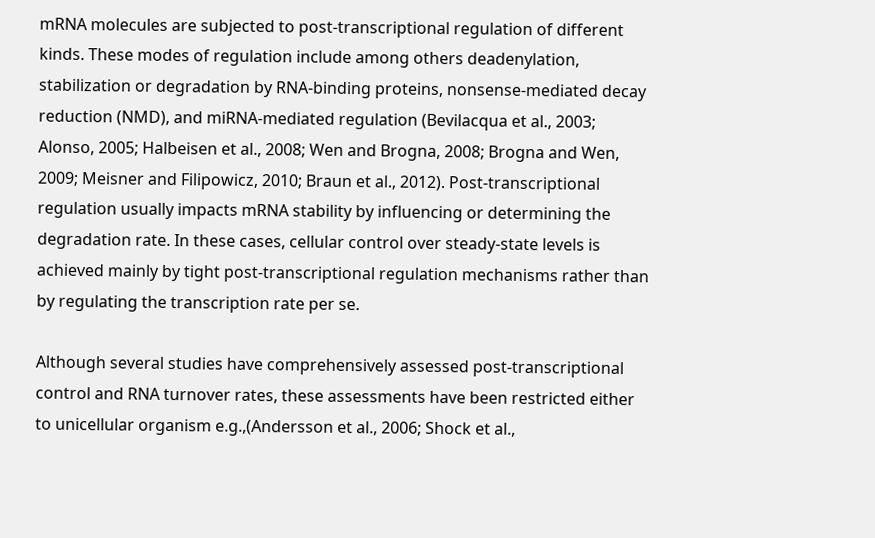mRNA molecules are subjected to post-transcriptional regulation of different kinds. These modes of regulation include among others deadenylation, stabilization or degradation by RNA-binding proteins, nonsense-mediated decay reduction (NMD), and miRNA-mediated regulation (Bevilacqua et al., 2003; Alonso, 2005; Halbeisen et al., 2008; Wen and Brogna, 2008; Brogna and Wen, 2009; Meisner and Filipowicz, 2010; Braun et al., 2012). Post-transcriptional regulation usually impacts mRNA stability by influencing or determining the degradation rate. In these cases, cellular control over steady-state levels is achieved mainly by tight post-transcriptional regulation mechanisms rather than by regulating the transcription rate per se.

Although several studies have comprehensively assessed post-transcriptional control and RNA turnover rates, these assessments have been restricted either to unicellular organism e.g.,(Andersson et al., 2006; Shock et al.,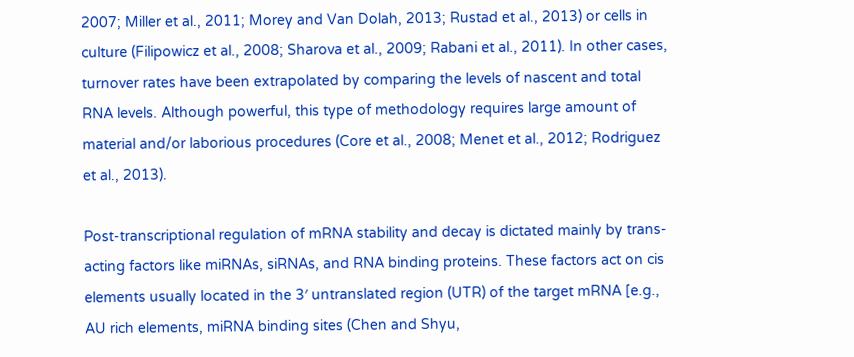2007; Miller et al., 2011; Morey and Van Dolah, 2013; Rustad et al., 2013) or cells in culture (Filipowicz et al., 2008; Sharova et al., 2009; Rabani et al., 2011). In other cases, turnover rates have been extrapolated by comparing the levels of nascent and total RNA levels. Although powerful, this type of methodology requires large amount of material and/or laborious procedures (Core et al., 2008; Menet et al., 2012; Rodriguez et al., 2013).

Post-transcriptional regulation of mRNA stability and decay is dictated mainly by trans-acting factors like miRNAs, siRNAs, and RNA binding proteins. These factors act on cis elements usually located in the 3′ untranslated region (UTR) of the target mRNA [e.g., AU rich elements, miRNA binding sites (Chen and Shyu,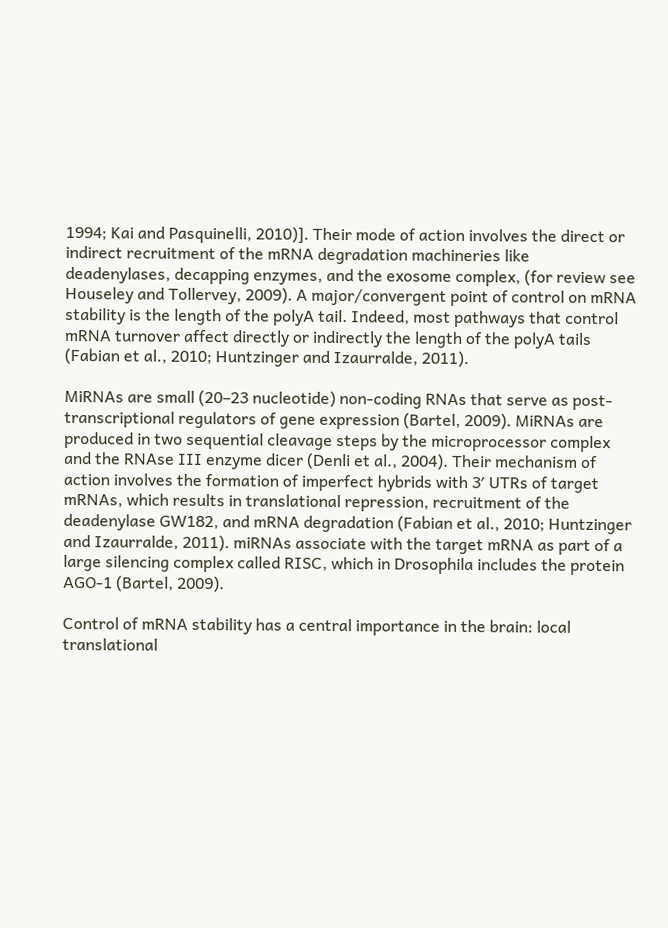1994; Kai and Pasquinelli, 2010)]. Their mode of action involves the direct or indirect recruitment of the mRNA degradation machineries like deadenylases, decapping enzymes, and the exosome complex, (for review see Houseley and Tollervey, 2009). A major/convergent point of control on mRNA stability is the length of the polyA tail. Indeed, most pathways that control mRNA turnover affect directly or indirectly the length of the polyA tails (Fabian et al., 2010; Huntzinger and Izaurralde, 2011).

MiRNAs are small (20–23 nucleotide) non-coding RNAs that serve as post-transcriptional regulators of gene expression (Bartel, 2009). MiRNAs are produced in two sequential cleavage steps by the microprocessor complex and the RNAse III enzyme dicer (Denli et al., 2004). Their mechanism of action involves the formation of imperfect hybrids with 3′ UTRs of target mRNAs, which results in translational repression, recruitment of the deadenylase GW182, and mRNA degradation (Fabian et al., 2010; Huntzinger and Izaurralde, 2011). miRNAs associate with the target mRNA as part of a large silencing complex called RISC, which in Drosophila includes the protein AGO-1 (Bartel, 2009).

Control of mRNA stability has a central importance in the brain: local translational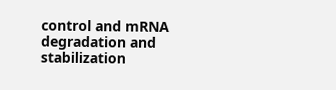control and mRNA degradation and stabilization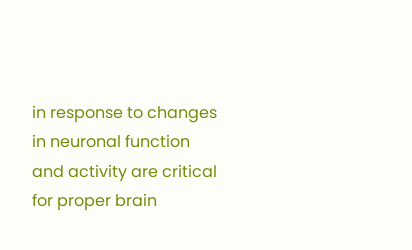in response to changes in neuronal function and activity are critical for proper brain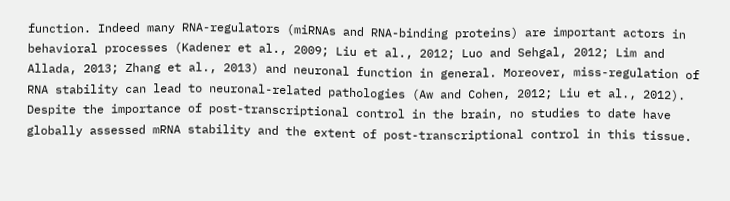function. Indeed many RNA-regulators (miRNAs and RNA-binding proteins) are important actors in behavioral processes (Kadener et al., 2009; Liu et al., 2012; Luo and Sehgal, 2012; Lim and Allada, 2013; Zhang et al., 2013) and neuronal function in general. Moreover, miss-regulation of RNA stability can lead to neuronal-related pathologies (Aw and Cohen, 2012; Liu et al., 2012). Despite the importance of post-transcriptional control in the brain, no studies to date have globally assessed mRNA stability and the extent of post-transcriptional control in this tissue.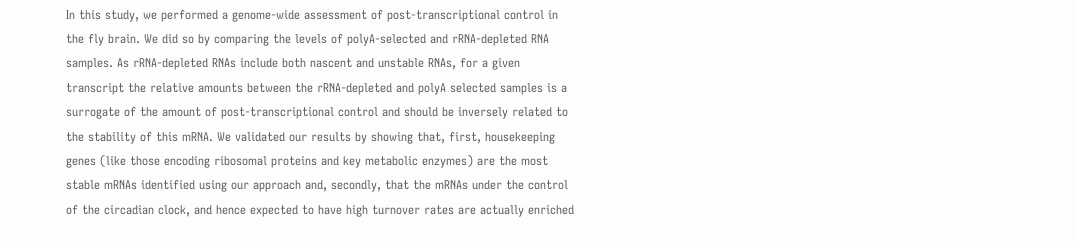In this study, we performed a genome-wide assessment of post-transcriptional control in the fly brain. We did so by comparing the levels of polyA-selected and rRNA-depleted RNA samples. As rRNA-depleted RNAs include both nascent and unstable RNAs, for a given transcript the relative amounts between the rRNA-depleted and polyA selected samples is a surrogate of the amount of post-transcriptional control and should be inversely related to the stability of this mRNA. We validated our results by showing that, first, housekeeping genes (like those encoding ribosomal proteins and key metabolic enzymes) are the most stable mRNAs identified using our approach and, secondly, that the mRNAs under the control of the circadian clock, and hence expected to have high turnover rates are actually enriched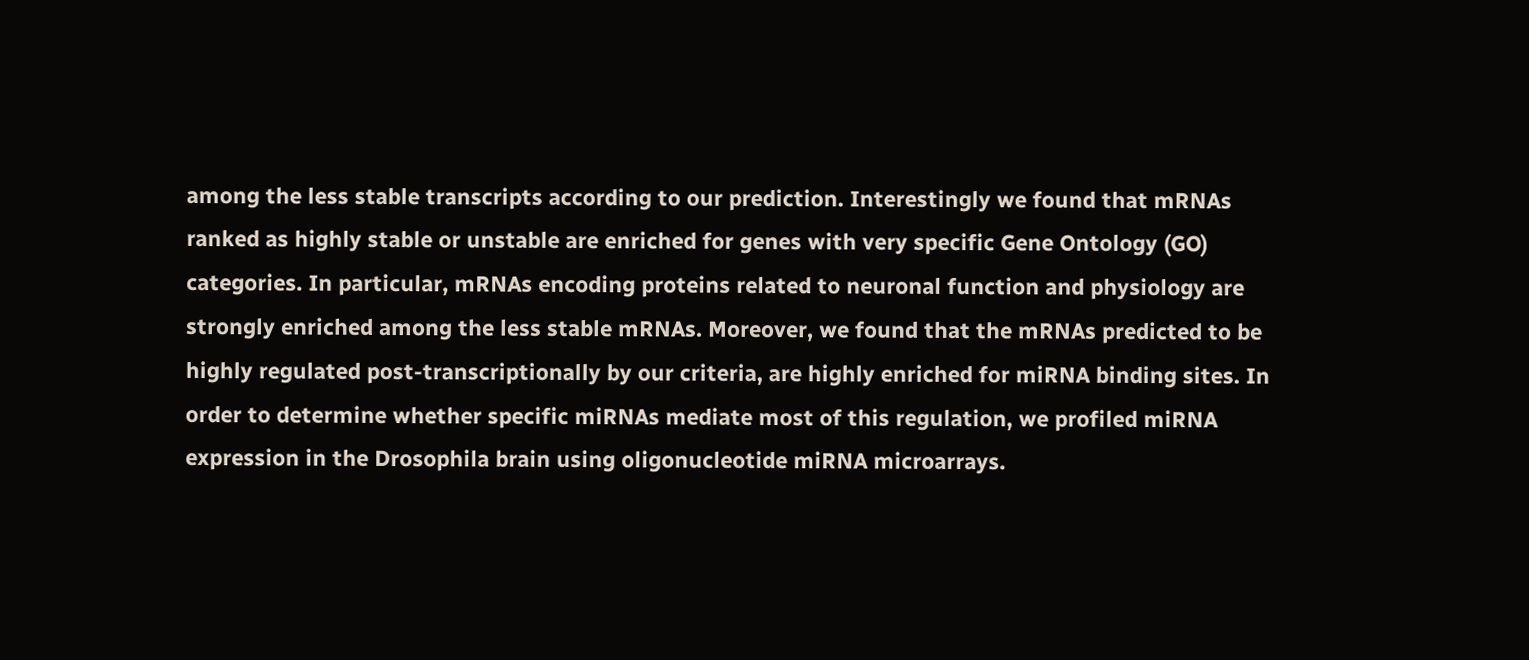among the less stable transcripts according to our prediction. Interestingly we found that mRNAs ranked as highly stable or unstable are enriched for genes with very specific Gene Ontology (GO) categories. In particular, mRNAs encoding proteins related to neuronal function and physiology are strongly enriched among the less stable mRNAs. Moreover, we found that the mRNAs predicted to be highly regulated post-transcriptionally by our criteria, are highly enriched for miRNA binding sites. In order to determine whether specific miRNAs mediate most of this regulation, we profiled miRNA expression in the Drosophila brain using oligonucleotide miRNA microarrays.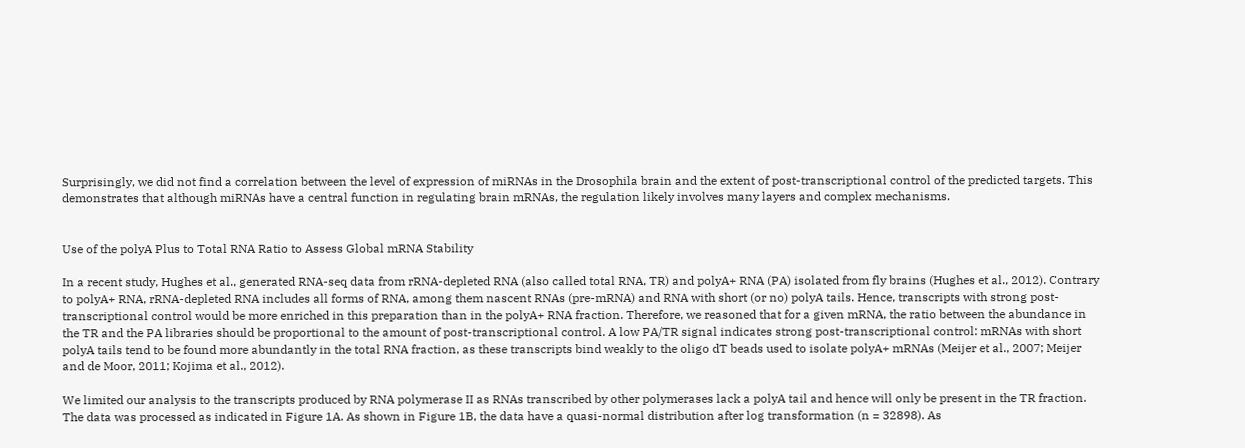Surprisingly, we did not find a correlation between the level of expression of miRNAs in the Drosophila brain and the extent of post-transcriptional control of the predicted targets. This demonstrates that although miRNAs have a central function in regulating brain mRNAs, the regulation likely involves many layers and complex mechanisms.


Use of the polyA Plus to Total RNA Ratio to Assess Global mRNA Stability

In a recent study, Hughes et al., generated RNA-seq data from rRNA-depleted RNA (also called total RNA, TR) and polyA+ RNA (PA) isolated from fly brains (Hughes et al., 2012). Contrary to polyA+ RNA, rRNA-depleted RNA includes all forms of RNA, among them nascent RNAs (pre-mRNA) and RNA with short (or no) polyA tails. Hence, transcripts with strong post-transcriptional control would be more enriched in this preparation than in the polyA+ RNA fraction. Therefore, we reasoned that for a given mRNA, the ratio between the abundance in the TR and the PA libraries should be proportional to the amount of post-transcriptional control. A low PA/TR signal indicates strong post-transcriptional control: mRNAs with short polyA tails tend to be found more abundantly in the total RNA fraction, as these transcripts bind weakly to the oligo dT beads used to isolate polyA+ mRNAs (Meijer et al., 2007; Meijer and de Moor, 2011; Kojima et al., 2012).

We limited our analysis to the transcripts produced by RNA polymerase II as RNAs transcribed by other polymerases lack a polyA tail and hence will only be present in the TR fraction. The data was processed as indicated in Figure 1A. As shown in Figure 1B, the data have a quasi-normal distribution after log transformation (n = 32898). As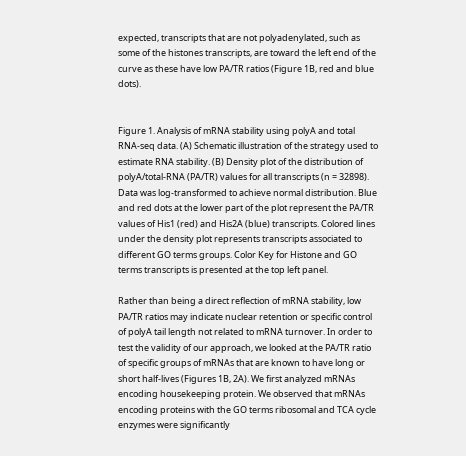expected, transcripts that are not polyadenylated, such as some of the histones transcripts, are toward the left end of the curve as these have low PA/TR ratios (Figure 1B, red and blue dots).


Figure 1. Analysis of mRNA stability using polyA and total RNA-seq data. (A) Schematic illustration of the strategy used to estimate RNA stability. (B) Density plot of the distribution of polyA/total-RNA (PA/TR) values for all transcripts (n = 32898). Data was log-transformed to achieve normal distribution. Blue and red dots at the lower part of the plot represent the PA/TR values of His1 (red) and His2A (blue) transcripts. Colored lines under the density plot represents transcripts associated to different GO terms groups. Color Key for Histone and GO terms transcripts is presented at the top left panel.

Rather than being a direct reflection of mRNA stability, low PA/TR ratios may indicate nuclear retention or specific control of polyA tail length not related to mRNA turnover. In order to test the validity of our approach, we looked at the PA/TR ratio of specific groups of mRNAs that are known to have long or short half-lives (Figures 1B, 2A). We first analyzed mRNAs encoding housekeeping protein. We observed that mRNAs encoding proteins with the GO terms ribosomal and TCA cycle enzymes were significantly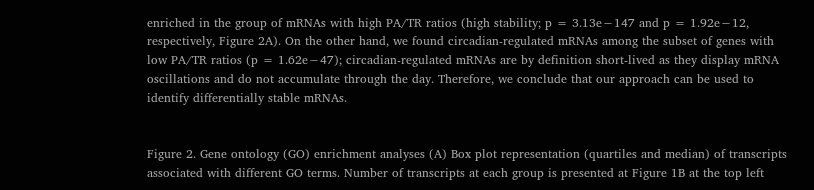enriched in the group of mRNAs with high PA/TR ratios (high stability; p = 3.13e−147 and p = 1.92e−12, respectively, Figure 2A). On the other hand, we found circadian-regulated mRNAs among the subset of genes with low PA/TR ratios (p = 1.62e−47); circadian-regulated mRNAs are by definition short-lived as they display mRNA oscillations and do not accumulate through the day. Therefore, we conclude that our approach can be used to identify differentially stable mRNAs.


Figure 2. Gene ontology (GO) enrichment analyses (A) Box plot representation (quartiles and median) of transcripts associated with different GO terms. Number of transcripts at each group is presented at Figure 1B at the top left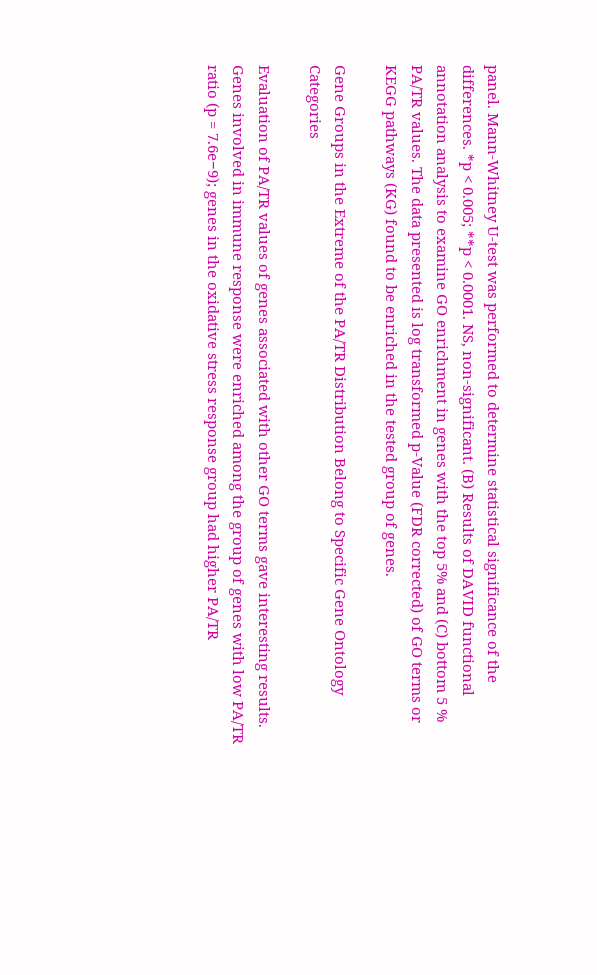panel. Mann-Whitney U-test was performed to determine statistical significance of the differences. *p < 0.005; **p < 0.0001. NS, non-significant. (B) Results of DAVID functional annotation analysis to examine GO enrichment in genes with the top 5% and (C) bottom 5 % PA/TR values. The data presented is log transformed p-Value (FDR corrected) of GO terms or KEGG pathways (KG) found to be enriched in the tested group of genes.

Gene Groups in the Extreme of the PA/TR Distribution Belong to Specific Gene Ontology Categories

Evaluation of PA/TR values of genes associated with other GO terms gave interesting results. Genes involved in immune response were enriched among the group of genes with low PA/TR ratio (p = 7.6e−9); genes in the oxidative stress response group had higher PA/TR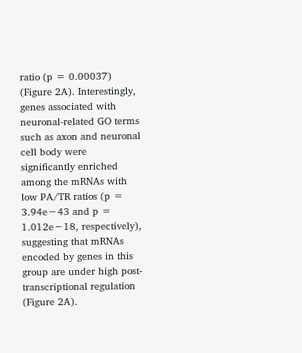ratio (p = 0.00037) (Figure 2A). Interestingly, genes associated with neuronal-related GO terms such as axon and neuronal cell body were significantly enriched among the mRNAs with low PA/TR ratios (p = 3.94e−43 and p = 1.012e−18, respectively), suggesting that mRNAs encoded by genes in this group are under high post-transcriptional regulation (Figure 2A).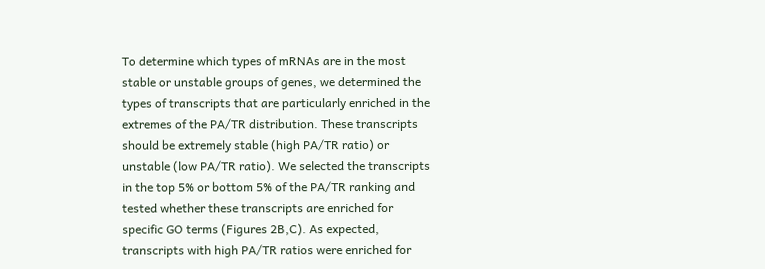To determine which types of mRNAs are in the most stable or unstable groups of genes, we determined the types of transcripts that are particularly enriched in the extremes of the PA/TR distribution. These transcripts should be extremely stable (high PA/TR ratio) or unstable (low PA/TR ratio). We selected the transcripts in the top 5% or bottom 5% of the PA/TR ranking and tested whether these transcripts are enriched for specific GO terms (Figures 2B,C). As expected, transcripts with high PA/TR ratios were enriched for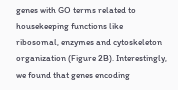genes with GO terms related to housekeeping functions like ribosomal, enzymes and cytoskeleton organization (Figure 2B). Interestingly, we found that genes encoding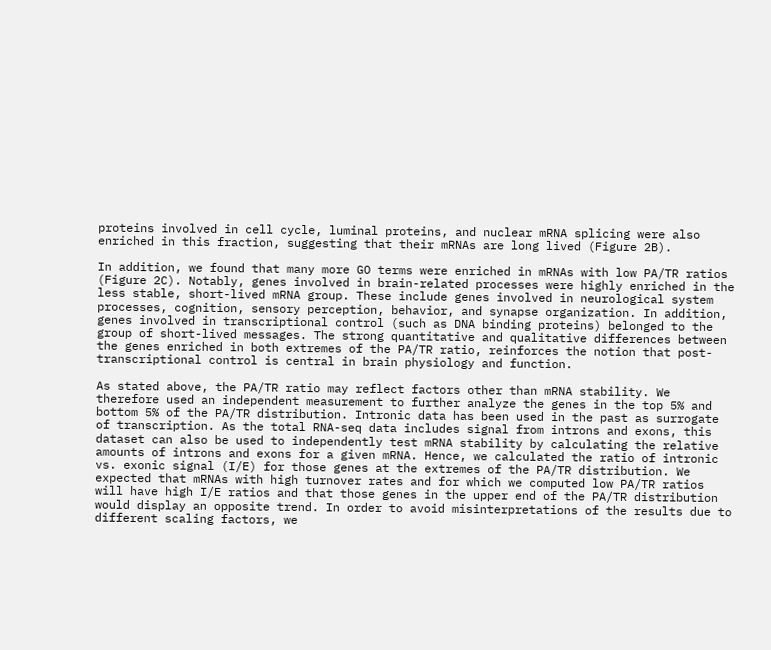proteins involved in cell cycle, luminal proteins, and nuclear mRNA splicing were also enriched in this fraction, suggesting that their mRNAs are long lived (Figure 2B).

In addition, we found that many more GO terms were enriched in mRNAs with low PA/TR ratios (Figure 2C). Notably, genes involved in brain-related processes were highly enriched in the less stable, short-lived mRNA group. These include genes involved in neurological system processes, cognition, sensory perception, behavior, and synapse organization. In addition, genes involved in transcriptional control (such as DNA binding proteins) belonged to the group of short-lived messages. The strong quantitative and qualitative differences between the genes enriched in both extremes of the PA/TR ratio, reinforces the notion that post-transcriptional control is central in brain physiology and function.

As stated above, the PA/TR ratio may reflect factors other than mRNA stability. We therefore used an independent measurement to further analyze the genes in the top 5% and bottom 5% of the PA/TR distribution. Intronic data has been used in the past as surrogate of transcription. As the total RNA-seq data includes signal from introns and exons, this dataset can also be used to independently test mRNA stability by calculating the relative amounts of introns and exons for a given mRNA. Hence, we calculated the ratio of intronic vs. exonic signal (I/E) for those genes at the extremes of the PA/TR distribution. We expected that mRNAs with high turnover rates and for which we computed low PA/TR ratios will have high I/E ratios and that those genes in the upper end of the PA/TR distribution would display an opposite trend. In order to avoid misinterpretations of the results due to different scaling factors, we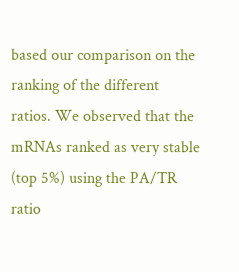based our comparison on the ranking of the different ratios. We observed that the mRNAs ranked as very stable (top 5%) using the PA/TR ratio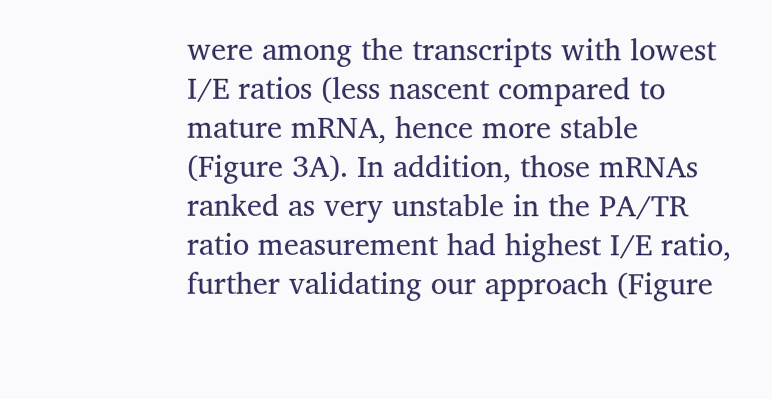were among the transcripts with lowest I/E ratios (less nascent compared to mature mRNA, hence more stable (Figure 3A). In addition, those mRNAs ranked as very unstable in the PA/TR ratio measurement had highest I/E ratio, further validating our approach (Figure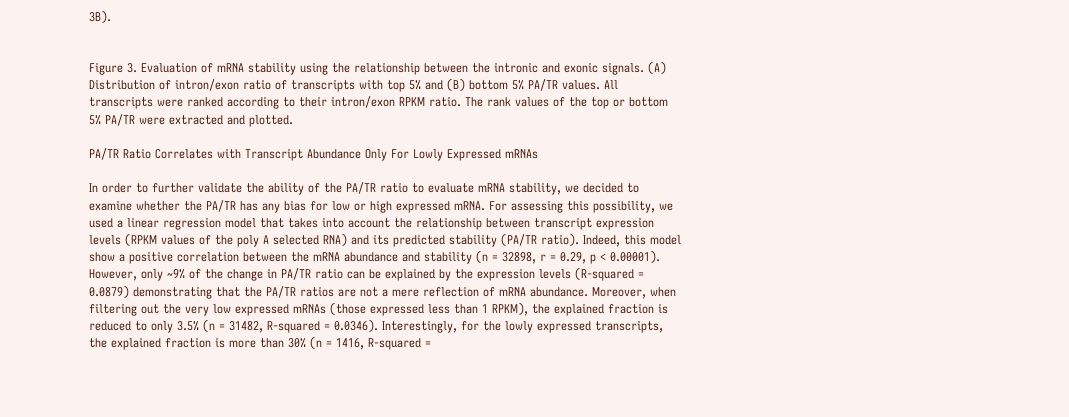3B).


Figure 3. Evaluation of mRNA stability using the relationship between the intronic and exonic signals. (A) Distribution of intron/exon ratio of transcripts with top 5% and (B) bottom 5% PA/TR values. All transcripts were ranked according to their intron/exon RPKM ratio. The rank values of the top or bottom 5% PA/TR were extracted and plotted.

PA/TR Ratio Correlates with Transcript Abundance Only For Lowly Expressed mRNAs

In order to further validate the ability of the PA/TR ratio to evaluate mRNA stability, we decided to examine whether the PA/TR has any bias for low or high expressed mRNA. For assessing this possibility, we used a linear regression model that takes into account the relationship between transcript expression levels (RPKM values of the poly A selected RNA) and its predicted stability (PA/TR ratio). Indeed, this model show a positive correlation between the mRNA abundance and stability (n = 32898, r = 0.29, p < 0.00001). However, only ~9% of the change in PA/TR ratio can be explained by the expression levels (R-squared = 0.0879) demonstrating that the PA/TR ratios are not a mere reflection of mRNA abundance. Moreover, when filtering out the very low expressed mRNAs (those expressed less than 1 RPKM), the explained fraction is reduced to only 3.5% (n = 31482, R-squared = 0.0346). Interestingly, for the lowly expressed transcripts, the explained fraction is more than 30% (n = 1416, R-squared =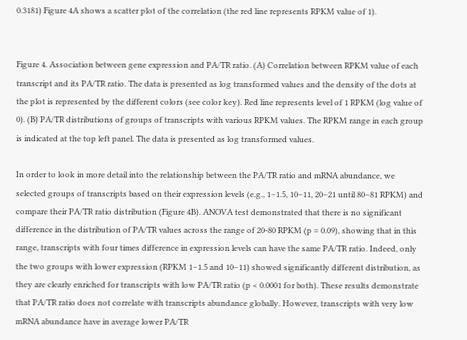0.3181) Figure 4A shows a scatter plot of the correlation (the red line represents RPKM value of 1).


Figure 4. Association between gene expression and PA/TR ratio. (A) Correlation between RPKM value of each transcript and its PA/TR ratio. The data is presented as log transformed values and the density of the dots at the plot is represented by the different colors (see color key). Red line represents level of 1 RPKM (log value of 0). (B) PA/TR distributions of groups of transcripts with various RPKM values. The RPKM range in each group is indicated at the top left panel. The data is presented as log transformed values.

In order to look in more detail into the relationship between the PA/TR ratio and mRNA abundance, we selected groups of transcripts based on their expression levels (e.g., 1–1.5, 10–11, 20–21 until 80–81 RPKM) and compare their PA/TR ratio distribution (Figure 4B). ANOVA test demonstrated that there is no significant difference in the distribution of PA/TR values across the range of 20-80 RPKM (p = 0.09), showing that in this range, transcripts with four times difference in expression levels can have the same PA/TR ratio. Indeed, only the two groups with lower expression (RPKM 1–1.5 and 10–11) showed significantly different distribution, as they are clearly enriched for transcripts with low PA/TR ratio (p < 0.0001 for both). These results demonstrate that PA/TR ratio does not correlate with transcripts abundance globally. However, transcripts with very low mRNA abundance have in average lower PA/TR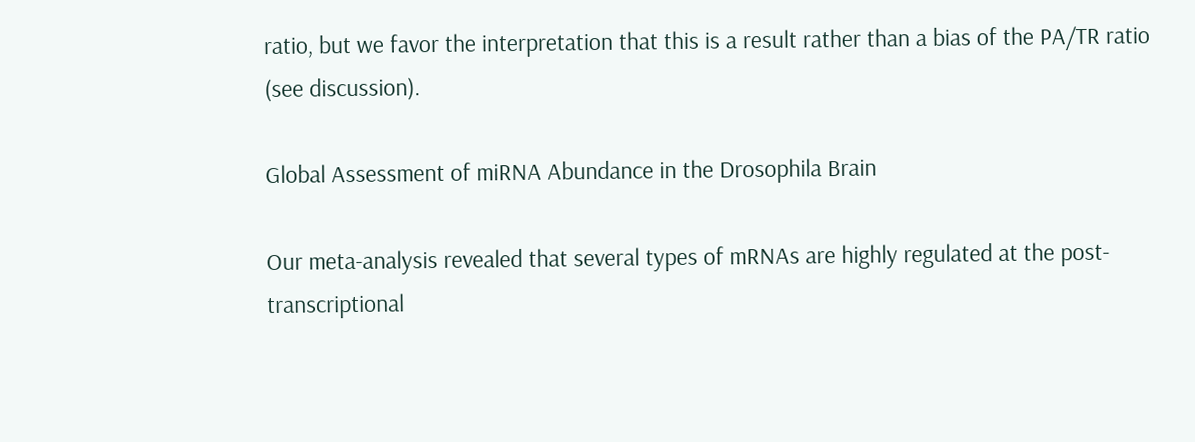ratio, but we favor the interpretation that this is a result rather than a bias of the PA/TR ratio (see discussion).

Global Assessment of miRNA Abundance in the Drosophila Brain

Our meta-analysis revealed that several types of mRNAs are highly regulated at the post-transcriptional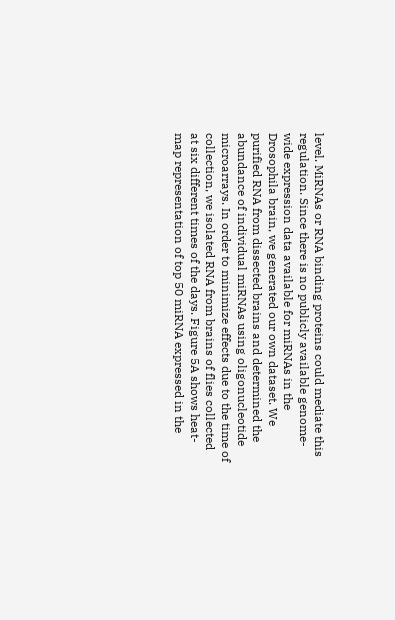level. MiRNAs or RNA binding proteins could mediate this regulation. Since there is no publicly available genome-wide expression data available for miRNAs in the Drosophila brain, we generated our own dataset. We purified RNA from dissected brains and determined the abundance of individual miRNAs using oligonucleotide microarrays. In order to minimize effects due to the time of collection, we isolated RNA from brains of flies collected at six different times of the days. Figure 5A shows heat-map representation of top 50 miRNA expressed in the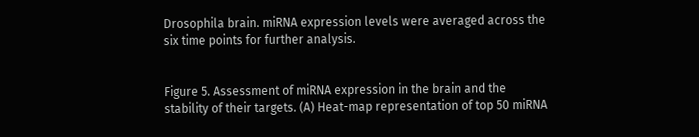Drosophila brain. miRNA expression levels were averaged across the six time points for further analysis.


Figure 5. Assessment of miRNA expression in the brain and the stability of their targets. (A) Heat-map representation of top 50 miRNA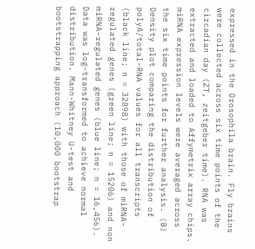expressed in the Drosophila brain. Fly brains were collected across six time points of the circadian day (ZT, zeitgeber time). RNA was extracted and loaded to Affymetrix array chips. miRNA expression levels were averaged across the six time points for further analysis. (B) Density plot comparing the distribution of polyA/total-RNA values for all transcripts (black line; n = 32898) with those of miRNA-regulated genes (green line; n = 15206) and non miRNA-regulated genes (blue line; n = 16,456). Data was log-transformed to achieve normal distribution. Mann-Whitney U-test and bootstrapping approach (10,000 bootstrap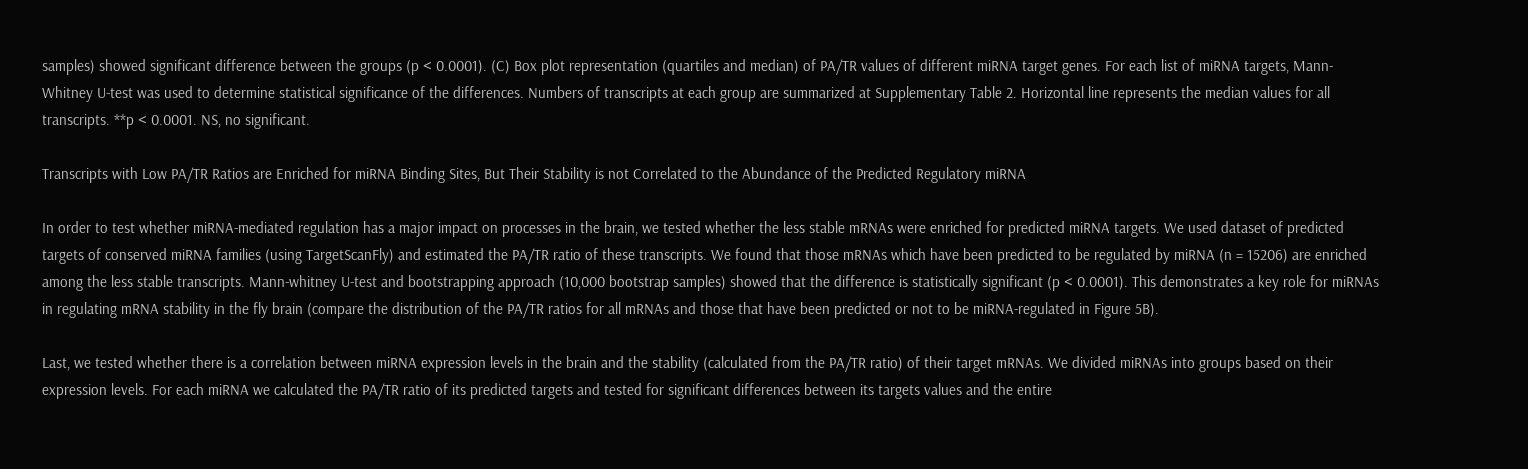samples) showed significant difference between the groups (p < 0.0001). (C) Box plot representation (quartiles and median) of PA/TR values of different miRNA target genes. For each list of miRNA targets, Mann-Whitney U-test was used to determine statistical significance of the differences. Numbers of transcripts at each group are summarized at Supplementary Table 2. Horizontal line represents the median values for all transcripts. **p < 0.0001. NS, no significant.

Transcripts with Low PA/TR Ratios are Enriched for miRNA Binding Sites, But Their Stability is not Correlated to the Abundance of the Predicted Regulatory miRNA

In order to test whether miRNA-mediated regulation has a major impact on processes in the brain, we tested whether the less stable mRNAs were enriched for predicted miRNA targets. We used dataset of predicted targets of conserved miRNA families (using TargetScanFly) and estimated the PA/TR ratio of these transcripts. We found that those mRNAs which have been predicted to be regulated by miRNA (n = 15206) are enriched among the less stable transcripts. Mann-whitney U-test and bootstrapping approach (10,000 bootstrap samples) showed that the difference is statistically significant (p < 0.0001). This demonstrates a key role for miRNAs in regulating mRNA stability in the fly brain (compare the distribution of the PA/TR ratios for all mRNAs and those that have been predicted or not to be miRNA-regulated in Figure 5B).

Last, we tested whether there is a correlation between miRNA expression levels in the brain and the stability (calculated from the PA/TR ratio) of their target mRNAs. We divided miRNAs into groups based on their expression levels. For each miRNA we calculated the PA/TR ratio of its predicted targets and tested for significant differences between its targets values and the entire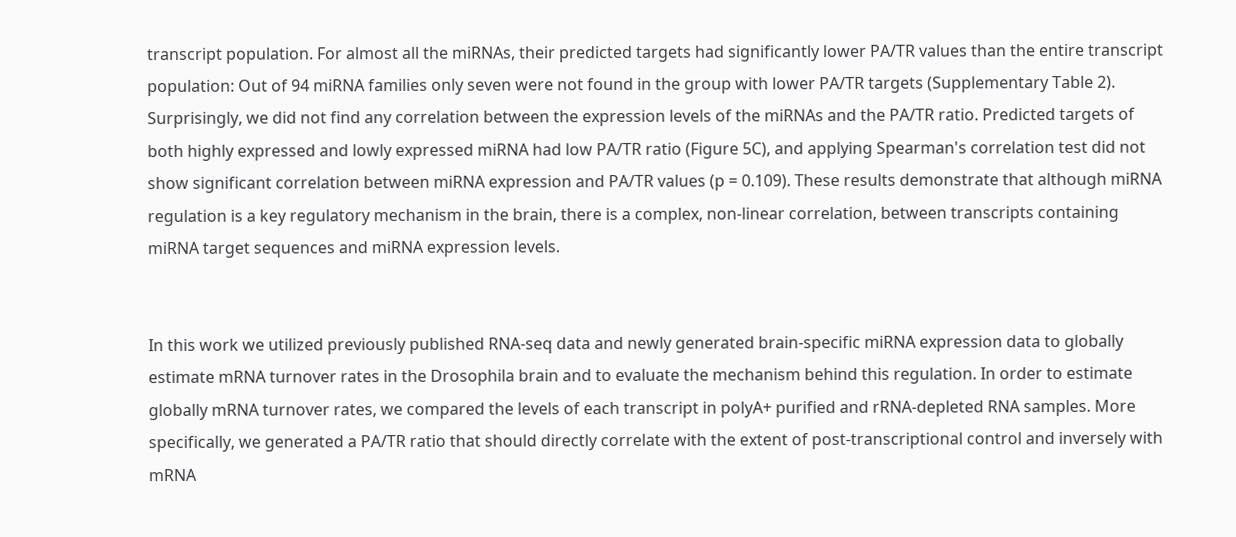transcript population. For almost all the miRNAs, their predicted targets had significantly lower PA/TR values than the entire transcript population: Out of 94 miRNA families only seven were not found in the group with lower PA/TR targets (Supplementary Table 2). Surprisingly, we did not find any correlation between the expression levels of the miRNAs and the PA/TR ratio. Predicted targets of both highly expressed and lowly expressed miRNA had low PA/TR ratio (Figure 5C), and applying Spearman's correlation test did not show significant correlation between miRNA expression and PA/TR values (p = 0.109). These results demonstrate that although miRNA regulation is a key regulatory mechanism in the brain, there is a complex, non-linear correlation, between transcripts containing miRNA target sequences and miRNA expression levels.


In this work we utilized previously published RNA-seq data and newly generated brain-specific miRNA expression data to globally estimate mRNA turnover rates in the Drosophila brain and to evaluate the mechanism behind this regulation. In order to estimate globally mRNA turnover rates, we compared the levels of each transcript in polyA+ purified and rRNA-depleted RNA samples. More specifically, we generated a PA/TR ratio that should directly correlate with the extent of post-transcriptional control and inversely with mRNA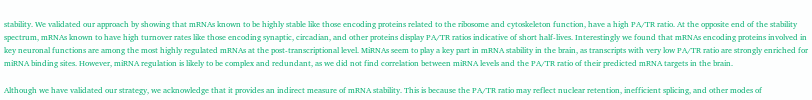stability. We validated our approach by showing that mRNAs known to be highly stable like those encoding proteins related to the ribosome and cytoskeleton function, have a high PA/TR ratio. At the opposite end of the stability spectrum, mRNAs known to have high turnover rates like those encoding synaptic, circadian, and other proteins display PA/TR ratios indicative of short half-lives. Interestingly we found that mRNAs encoding proteins involved in key neuronal functions are among the most highly regulated mRNAs at the post-transcriptional level. MiRNAs seem to play a key part in mRNA stability in the brain, as transcripts with very low PA/TR ratio are strongly enriched for miRNA binding sites. However, miRNA regulation is likely to be complex and redundant, as we did not find correlation between miRNA levels and the PA/TR ratio of their predicted mRNA targets in the brain.

Although we have validated our strategy, we acknowledge that it provides an indirect measure of mRNA stability. This is because the PA/TR ratio may reflect nuclear retention, inefficient splicing, and other modes of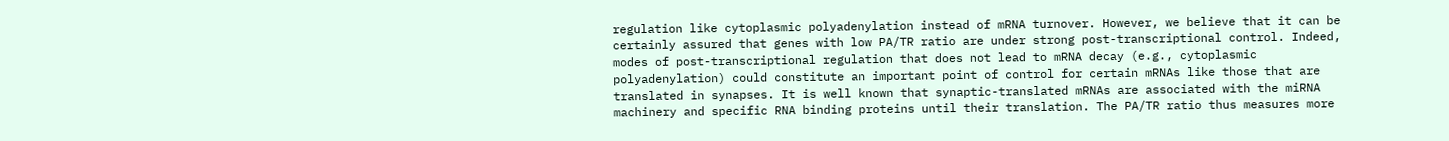regulation like cytoplasmic polyadenylation instead of mRNA turnover. However, we believe that it can be certainly assured that genes with low PA/TR ratio are under strong post-transcriptional control. Indeed, modes of post-transcriptional regulation that does not lead to mRNA decay (e.g., cytoplasmic polyadenylation) could constitute an important point of control for certain mRNAs like those that are translated in synapses. It is well known that synaptic-translated mRNAs are associated with the miRNA machinery and specific RNA binding proteins until their translation. The PA/TR ratio thus measures more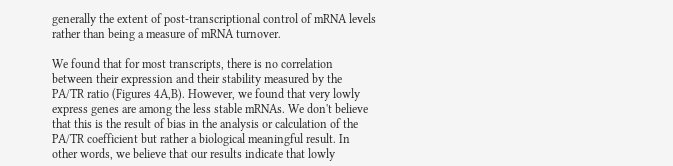generally the extent of post-transcriptional control of mRNA levels rather than being a measure of mRNA turnover.

We found that for most transcripts, there is no correlation between their expression and their stability measured by the PA/TR ratio (Figures 4A,B). However, we found that very lowly express genes are among the less stable mRNAs. We don't believe that this is the result of bias in the analysis or calculation of the PA/TR coefficient but rather a biological meaningful result. In other words, we believe that our results indicate that lowly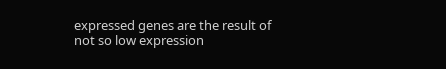expressed genes are the result of not so low expression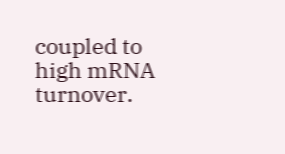coupled to high mRNA turnover.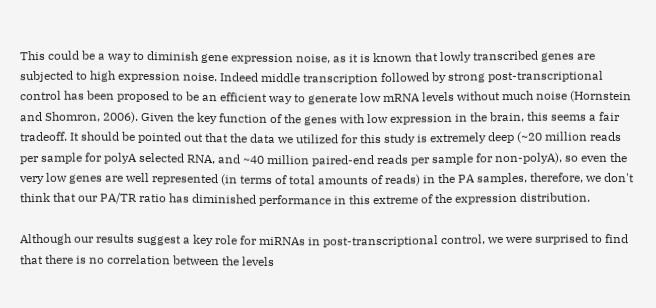This could be a way to diminish gene expression noise, as it is known that lowly transcribed genes are subjected to high expression noise. Indeed middle transcription followed by strong post-transcriptional control has been proposed to be an efficient way to generate low mRNA levels without much noise (Hornstein and Shomron, 2006). Given the key function of the genes with low expression in the brain, this seems a fair tradeoff. It should be pointed out that the data we utilized for this study is extremely deep (~20 million reads per sample for polyA selected RNA, and ~40 million paired-end reads per sample for non-polyA), so even the very low genes are well represented (in terms of total amounts of reads) in the PA samples, therefore, we don't think that our PA/TR ratio has diminished performance in this extreme of the expression distribution.

Although our results suggest a key role for miRNAs in post-transcriptional control, we were surprised to find that there is no correlation between the levels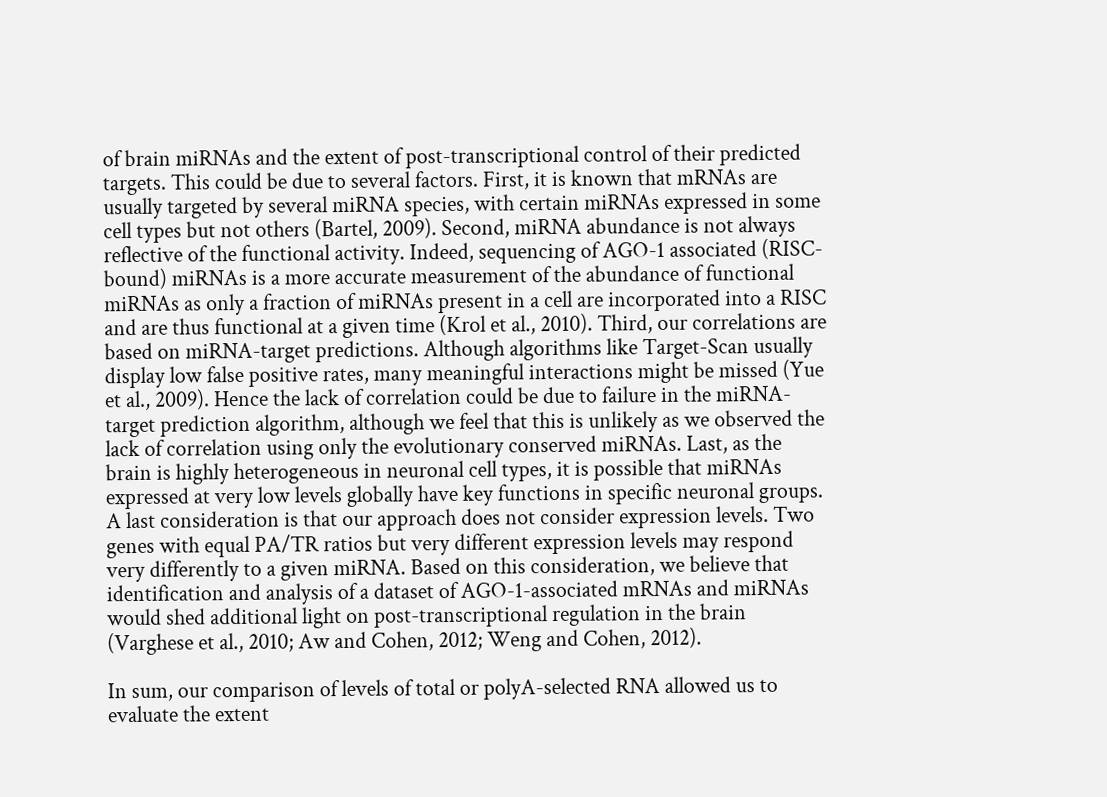of brain miRNAs and the extent of post-transcriptional control of their predicted targets. This could be due to several factors. First, it is known that mRNAs are usually targeted by several miRNA species, with certain miRNAs expressed in some cell types but not others (Bartel, 2009). Second, miRNA abundance is not always reflective of the functional activity. Indeed, sequencing of AGO-1 associated (RISC-bound) miRNAs is a more accurate measurement of the abundance of functional miRNAs as only a fraction of miRNAs present in a cell are incorporated into a RISC and are thus functional at a given time (Krol et al., 2010). Third, our correlations are based on miRNA-target predictions. Although algorithms like Target-Scan usually display low false positive rates, many meaningful interactions might be missed (Yue et al., 2009). Hence the lack of correlation could be due to failure in the miRNA-target prediction algorithm, although we feel that this is unlikely as we observed the lack of correlation using only the evolutionary conserved miRNAs. Last, as the brain is highly heterogeneous in neuronal cell types, it is possible that miRNAs expressed at very low levels globally have key functions in specific neuronal groups. A last consideration is that our approach does not consider expression levels. Two genes with equal PA/TR ratios but very different expression levels may respond very differently to a given miRNA. Based on this consideration, we believe that identification and analysis of a dataset of AGO-1-associated mRNAs and miRNAs would shed additional light on post-transcriptional regulation in the brain (Varghese et al., 2010; Aw and Cohen, 2012; Weng and Cohen, 2012).

In sum, our comparison of levels of total or polyA-selected RNA allowed us to evaluate the extent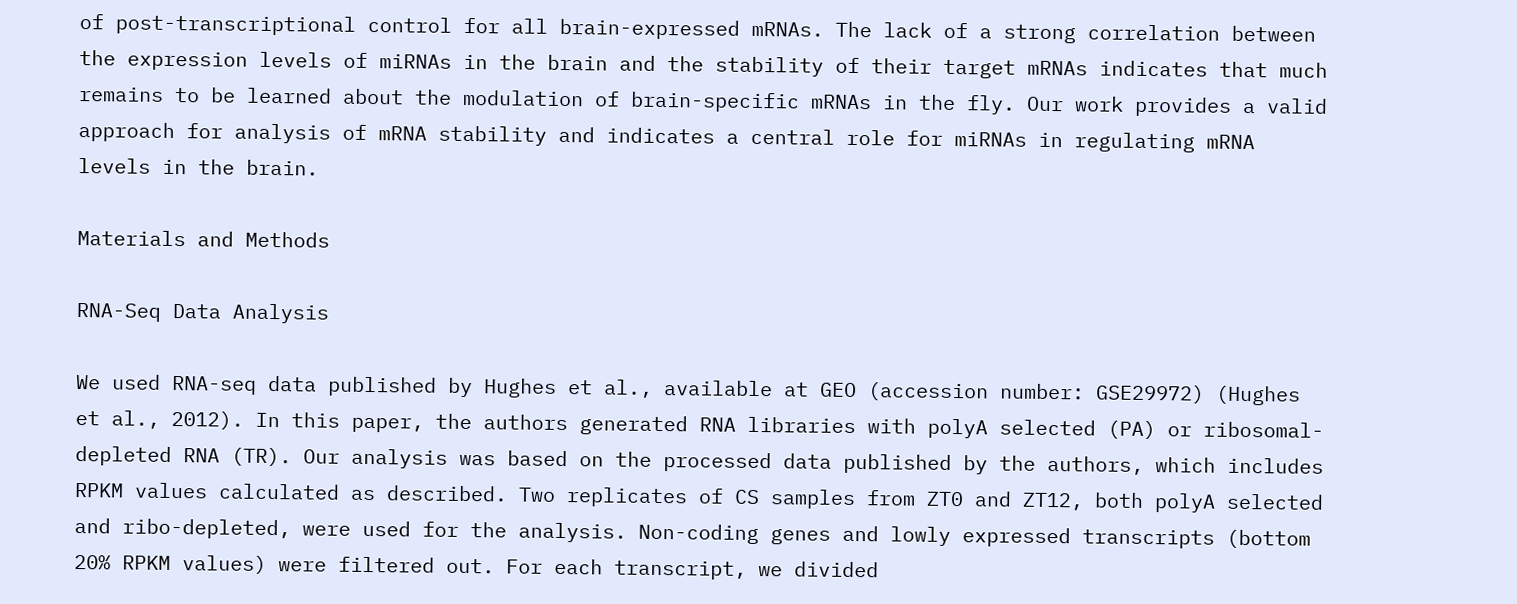of post-transcriptional control for all brain-expressed mRNAs. The lack of a strong correlation between the expression levels of miRNAs in the brain and the stability of their target mRNAs indicates that much remains to be learned about the modulation of brain-specific mRNAs in the fly. Our work provides a valid approach for analysis of mRNA stability and indicates a central role for miRNAs in regulating mRNA levels in the brain.

Materials and Methods

RNA-Seq Data Analysis

We used RNA-seq data published by Hughes et al., available at GEO (accession number: GSE29972) (Hughes et al., 2012). In this paper, the authors generated RNA libraries with polyA selected (PA) or ribosomal-depleted RNA (TR). Our analysis was based on the processed data published by the authors, which includes RPKM values calculated as described. Two replicates of CS samples from ZT0 and ZT12, both polyA selected and ribo-depleted, were used for the analysis. Non-coding genes and lowly expressed transcripts (bottom 20% RPKM values) were filtered out. For each transcript, we divided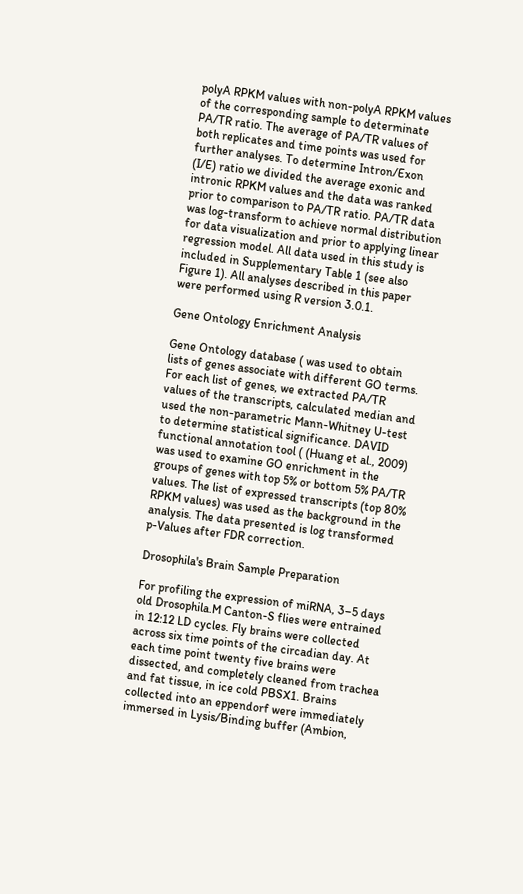polyA RPKM values with non-polyA RPKM values of the corresponding sample to determinate PA/TR ratio. The average of PA/TR values of both replicates and time points was used for further analyses. To determine Intron/Exon (I/E) ratio we divided the average exonic and intronic RPKM values and the data was ranked prior to comparison to PA/TR ratio. PA/TR data was log-transform to achieve normal distribution for data visualization and prior to applying linear regression model. All data used in this study is included in Supplementary Table 1 (see also Figure 1). All analyses described in this paper were performed using R version 3.0.1.

Gene Ontology Enrichment Analysis

Gene Ontology database ( was used to obtain lists of genes associate with different GO terms. For each list of genes, we extracted PA/TR values of the transcripts, calculated median and used the non-parametric Mann-Whitney U-test to determine statistical significance. DAVID functional annotation tool ( (Huang et al., 2009) was used to examine GO enrichment in the groups of genes with top 5% or bottom 5% PA/TR values. The list of expressed transcripts (top 80% RPKM values) was used as the background in the analysis. The data presented is log transformed p-Values after FDR correction.

Drosophila's Brain Sample Preparation

For profiling the expression of miRNA, 3–5 days old Drosophila.M Canton-S flies were entrained in 12:12 LD cycles. Fly brains were collected across six time points of the circadian day. At each time point twenty five brains were dissected, and completely cleaned from trachea and fat tissue, in ice cold PBSX1. Brains collected into an eppendorf were immediately immersed in Lysis/Binding buffer (Ambion,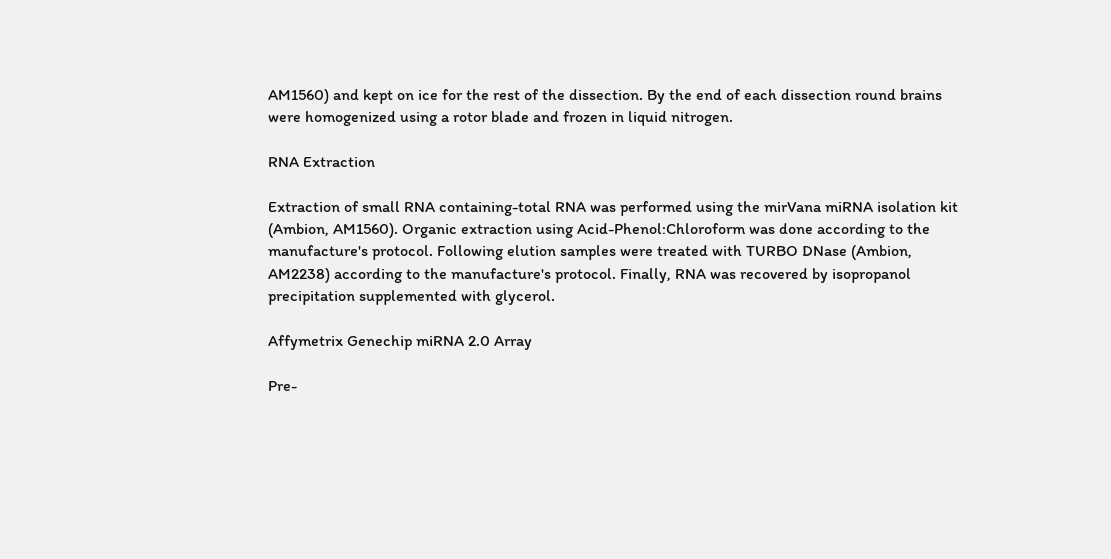AM1560) and kept on ice for the rest of the dissection. By the end of each dissection round brains were homogenized using a rotor blade and frozen in liquid nitrogen.

RNA Extraction

Extraction of small RNA containing-total RNA was performed using the mirVana miRNA isolation kit (Ambion, AM1560). Organic extraction using Acid-Phenol:Chloroform was done according to the manufacture's protocol. Following elution samples were treated with TURBO DNase (Ambion, AM2238) according to the manufacture's protocol. Finally, RNA was recovered by isopropanol precipitation supplemented with glycerol.

Affymetrix Genechip miRNA 2.0 Array

Pre-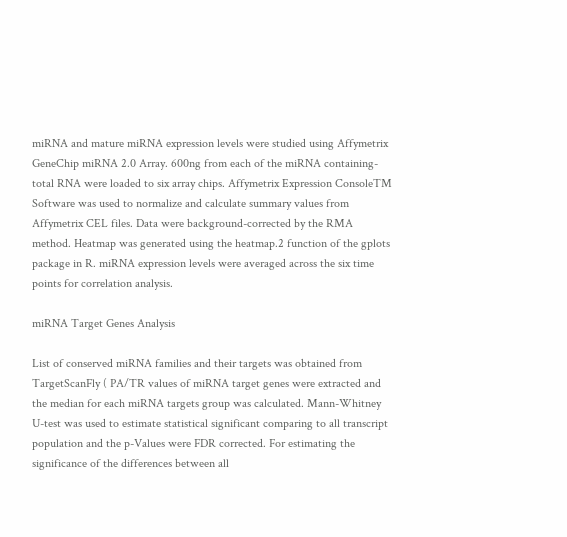miRNA and mature miRNA expression levels were studied using Affymetrix GeneChip miRNA 2.0 Array. 600ng from each of the miRNA containing-total RNA were loaded to six array chips. Affymetrix Expression ConsoleTM Software was used to normalize and calculate summary values from Affymetrix CEL files. Data were background-corrected by the RMA method. Heatmap was generated using the heatmap.2 function of the gplots package in R. miRNA expression levels were averaged across the six time points for correlation analysis.

miRNA Target Genes Analysis

List of conserved miRNA families and their targets was obtained from TargetScanFly ( PA/TR values of miRNA target genes were extracted and the median for each miRNA targets group was calculated. Mann-Whitney U-test was used to estimate statistical significant comparing to all transcript population and the p-Values were FDR corrected. For estimating the significance of the differences between all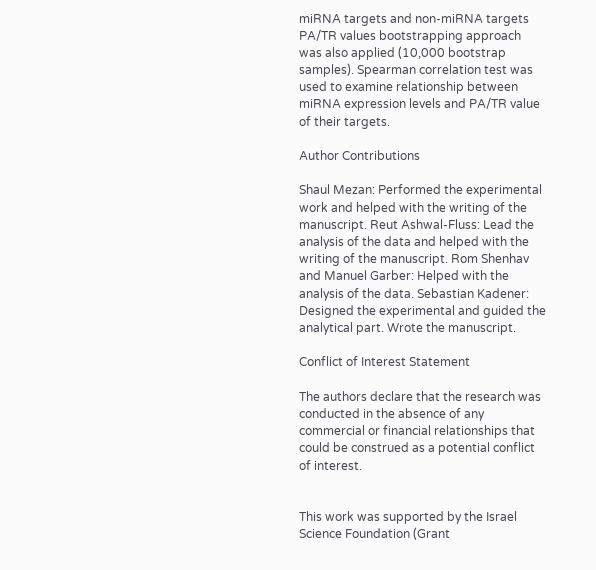miRNA targets and non-miRNA targets PA/TR values bootstrapping approach was also applied (10,000 bootstrap samples). Spearman correlation test was used to examine relationship between miRNA expression levels and PA/TR value of their targets.

Author Contributions

Shaul Mezan: Performed the experimental work and helped with the writing of the manuscript. Reut Ashwal-Fluss: Lead the analysis of the data and helped with the writing of the manuscript. Rom Shenhav and Manuel Garber: Helped with the analysis of the data. Sebastian Kadener: Designed the experimental and guided the analytical part. Wrote the manuscript.

Conflict of Interest Statement

The authors declare that the research was conducted in the absence of any commercial or financial relationships that could be construed as a potential conflict of interest.


This work was supported by the Israel Science Foundation (Grant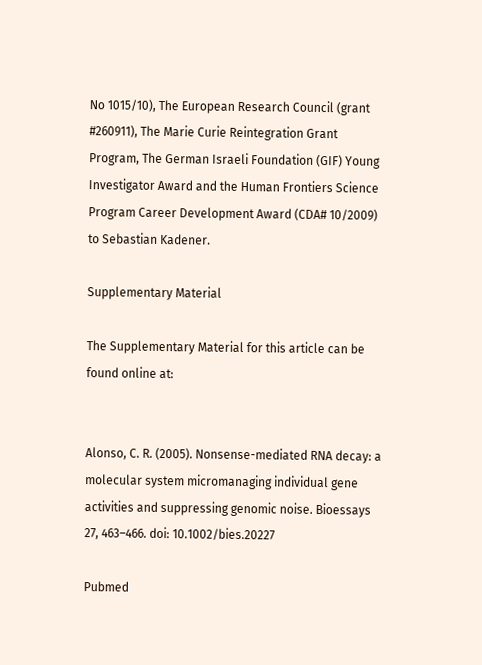No 1015/10), The European Research Council (grant #260911), The Marie Curie Reintegration Grant Program, The German Israeli Foundation (GIF) Young Investigator Award and the Human Frontiers Science Program Career Development Award (CDA# 10/2009) to Sebastian Kadener.

Supplementary Material

The Supplementary Material for this article can be found online at:


Alonso, C. R. (2005). Nonsense-mediated RNA decay: a molecular system micromanaging individual gene activities and suppressing genomic noise. Bioessays 27, 463–466. doi: 10.1002/bies.20227

Pubmed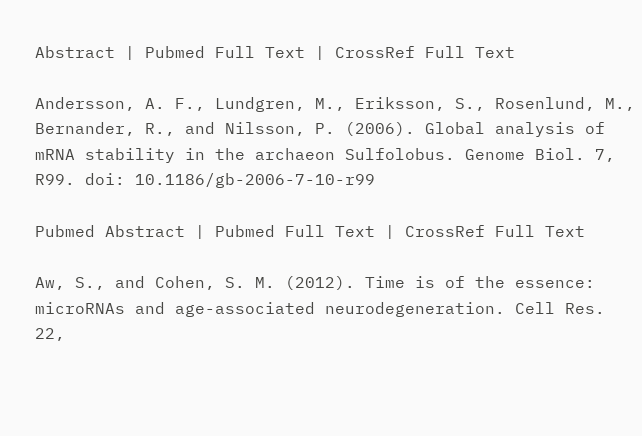Abstract | Pubmed Full Text | CrossRef Full Text

Andersson, A. F., Lundgren, M., Eriksson, S., Rosenlund, M., Bernander, R., and Nilsson, P. (2006). Global analysis of mRNA stability in the archaeon Sulfolobus. Genome Biol. 7, R99. doi: 10.1186/gb-2006-7-10-r99

Pubmed Abstract | Pubmed Full Text | CrossRef Full Text

Aw, S., and Cohen, S. M. (2012). Time is of the essence: microRNAs and age-associated neurodegeneration. Cell Res. 22,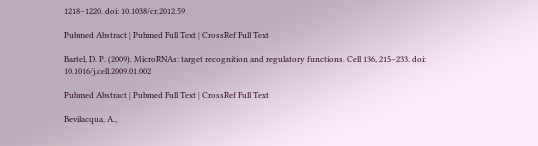1218–1220. doi: 10.1038/cr.2012.59

Pubmed Abstract | Pubmed Full Text | CrossRef Full Text

Bartel, D. P. (2009). MicroRNAs: target recognition and regulatory functions. Cell 136, 215–233. doi: 10.1016/j.cell.2009.01.002

Pubmed Abstract | Pubmed Full Text | CrossRef Full Text

Bevilacqua, A.,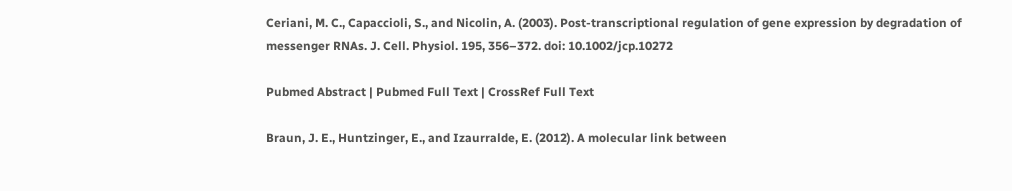Ceriani, M. C., Capaccioli, S., and Nicolin, A. (2003). Post-transcriptional regulation of gene expression by degradation of messenger RNAs. J. Cell. Physiol. 195, 356–372. doi: 10.1002/jcp.10272

Pubmed Abstract | Pubmed Full Text | CrossRef Full Text

Braun, J. E., Huntzinger, E., and Izaurralde, E. (2012). A molecular link between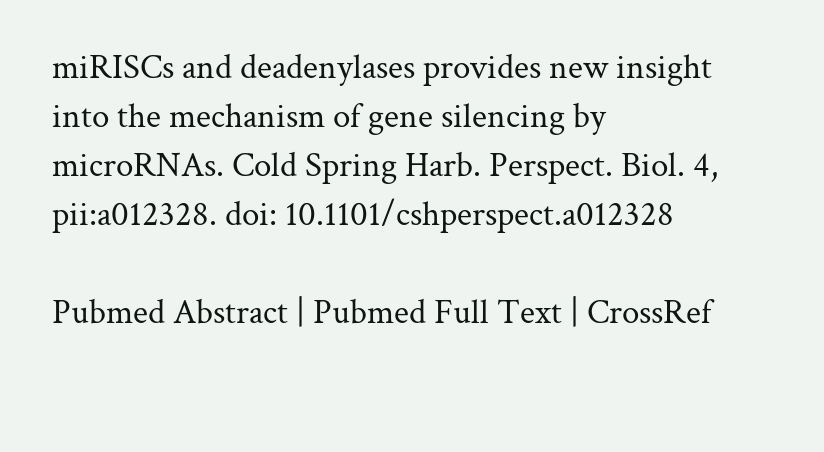miRISCs and deadenylases provides new insight into the mechanism of gene silencing by microRNAs. Cold Spring Harb. Perspect. Biol. 4, pii:a012328. doi: 10.1101/cshperspect.a012328

Pubmed Abstract | Pubmed Full Text | CrossRef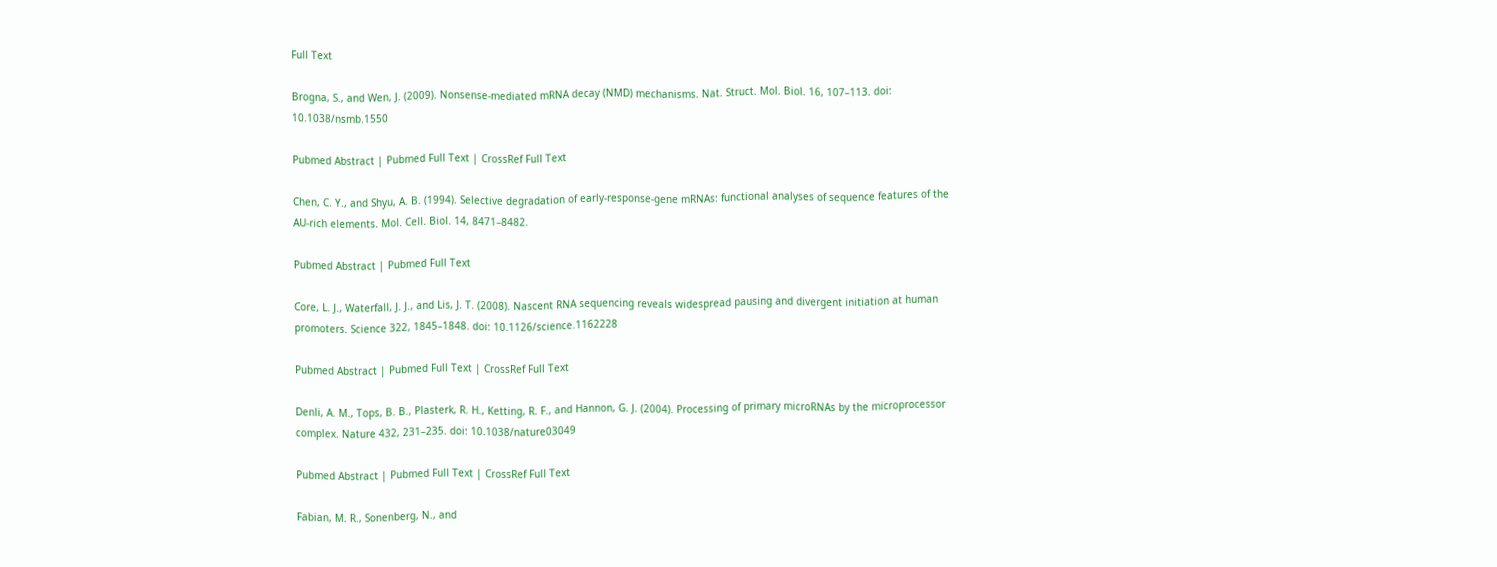Full Text

Brogna, S., and Wen, J. (2009). Nonsense-mediated mRNA decay (NMD) mechanisms. Nat. Struct. Mol. Biol. 16, 107–113. doi: 10.1038/nsmb.1550

Pubmed Abstract | Pubmed Full Text | CrossRef Full Text

Chen, C. Y., and Shyu, A. B. (1994). Selective degradation of early-response-gene mRNAs: functional analyses of sequence features of the AU-rich elements. Mol. Cell. Biol. 14, 8471–8482.

Pubmed Abstract | Pubmed Full Text

Core, L. J., Waterfall, J. J., and Lis, J. T. (2008). Nascent RNA sequencing reveals widespread pausing and divergent initiation at human promoters. Science 322, 1845–1848. doi: 10.1126/science.1162228

Pubmed Abstract | Pubmed Full Text | CrossRef Full Text

Denli, A. M., Tops, B. B., Plasterk, R. H., Ketting, R. F., and Hannon, G. J. (2004). Processing of primary microRNAs by the microprocessor complex. Nature 432, 231–235. doi: 10.1038/nature03049

Pubmed Abstract | Pubmed Full Text | CrossRef Full Text

Fabian, M. R., Sonenberg, N., and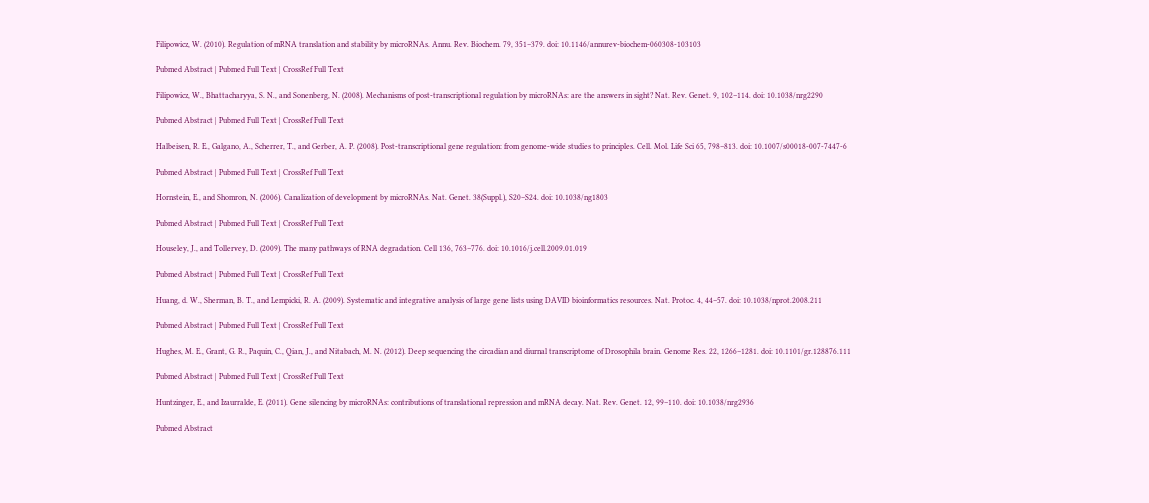Filipowicz, W. (2010). Regulation of mRNA translation and stability by microRNAs. Annu. Rev. Biochem. 79, 351–379. doi: 10.1146/annurev-biochem-060308-103103

Pubmed Abstract | Pubmed Full Text | CrossRef Full Text

Filipowicz, W., Bhattacharyya, S. N., and Sonenberg, N. (2008). Mechanisms of post-transcriptional regulation by microRNAs: are the answers in sight? Nat. Rev. Genet. 9, 102–114. doi: 10.1038/nrg2290

Pubmed Abstract | Pubmed Full Text | CrossRef Full Text

Halbeisen, R. E., Galgano, A., Scherrer, T., and Gerber, A. P. (2008). Post-transcriptional gene regulation: from genome-wide studies to principles. Cell. Mol. Life Sci 65, 798–813. doi: 10.1007/s00018-007-7447-6

Pubmed Abstract | Pubmed Full Text | CrossRef Full Text

Hornstein, E., and Shomron, N. (2006). Canalization of development by microRNAs. Nat. Genet. 38(Suppl.), S20–S24. doi: 10.1038/ng1803

Pubmed Abstract | Pubmed Full Text | CrossRef Full Text

Houseley, J., and Tollervey, D. (2009). The many pathways of RNA degradation. Cell 136, 763–776. doi: 10.1016/j.cell.2009.01.019

Pubmed Abstract | Pubmed Full Text | CrossRef Full Text

Huang, d. W., Sherman, B. T., and Lempicki, R. A. (2009). Systematic and integrative analysis of large gene lists using DAVID bioinformatics resources. Nat. Protoc. 4, 44–57. doi: 10.1038/nprot.2008.211

Pubmed Abstract | Pubmed Full Text | CrossRef Full Text

Hughes, M. E., Grant, G. R., Paquin, C., Qian, J., and Nitabach, M. N. (2012). Deep sequencing the circadian and diurnal transcriptome of Drosophila brain. Genome Res. 22, 1266–1281. doi: 10.1101/gr.128876.111

Pubmed Abstract | Pubmed Full Text | CrossRef Full Text

Huntzinger, E., and Izaurralde, E. (2011). Gene silencing by microRNAs: contributions of translational repression and mRNA decay. Nat. Rev. Genet. 12, 99–110. doi: 10.1038/nrg2936

Pubmed Abstract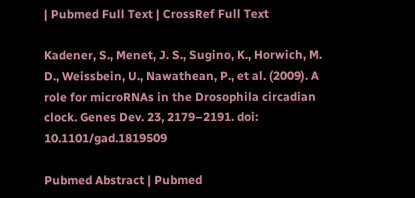| Pubmed Full Text | CrossRef Full Text

Kadener, S., Menet, J. S., Sugino, K., Horwich, M. D., Weissbein, U., Nawathean, P., et al. (2009). A role for microRNAs in the Drosophila circadian clock. Genes Dev. 23, 2179–2191. doi: 10.1101/gad.1819509

Pubmed Abstract | Pubmed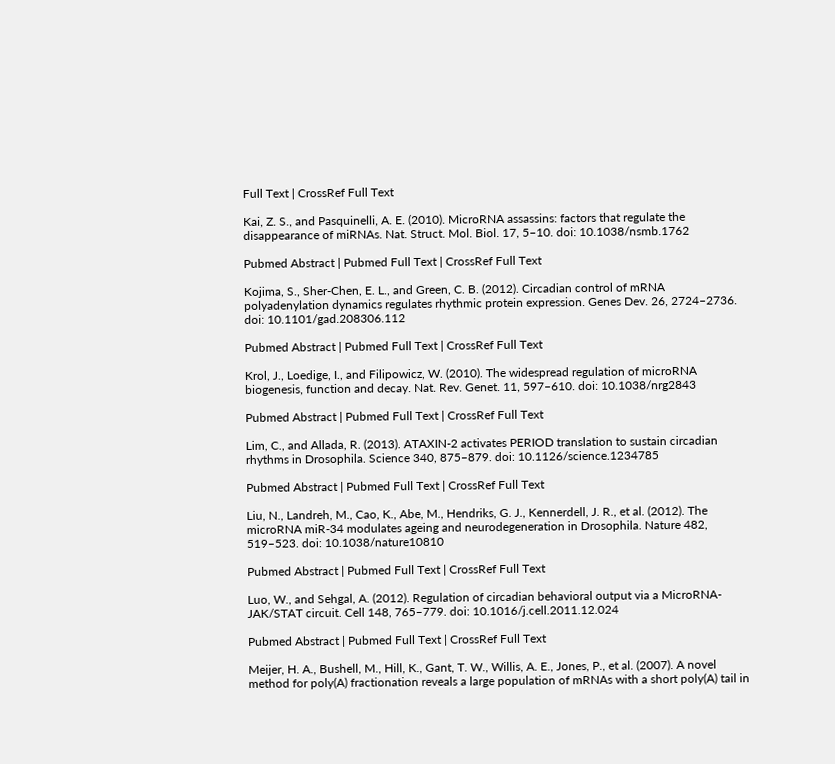Full Text | CrossRef Full Text

Kai, Z. S., and Pasquinelli, A. E. (2010). MicroRNA assassins: factors that regulate the disappearance of miRNAs. Nat. Struct. Mol. Biol. 17, 5–10. doi: 10.1038/nsmb.1762

Pubmed Abstract | Pubmed Full Text | CrossRef Full Text

Kojima, S., Sher-Chen, E. L., and Green, C. B. (2012). Circadian control of mRNA polyadenylation dynamics regulates rhythmic protein expression. Genes Dev. 26, 2724–2736. doi: 10.1101/gad.208306.112

Pubmed Abstract | Pubmed Full Text | CrossRef Full Text

Krol, J., Loedige, I., and Filipowicz, W. (2010). The widespread regulation of microRNA biogenesis, function and decay. Nat. Rev. Genet. 11, 597–610. doi: 10.1038/nrg2843

Pubmed Abstract | Pubmed Full Text | CrossRef Full Text

Lim, C., and Allada, R. (2013). ATAXIN-2 activates PERIOD translation to sustain circadian rhythms in Drosophila. Science 340, 875–879. doi: 10.1126/science.1234785

Pubmed Abstract | Pubmed Full Text | CrossRef Full Text

Liu, N., Landreh, M., Cao, K., Abe, M., Hendriks, G. J., Kennerdell, J. R., et al. (2012). The microRNA miR-34 modulates ageing and neurodegeneration in Drosophila. Nature 482, 519–523. doi: 10.1038/nature10810

Pubmed Abstract | Pubmed Full Text | CrossRef Full Text

Luo, W., and Sehgal, A. (2012). Regulation of circadian behavioral output via a MicroRNA-JAK/STAT circuit. Cell 148, 765–779. doi: 10.1016/j.cell.2011.12.024

Pubmed Abstract | Pubmed Full Text | CrossRef Full Text

Meijer, H. A., Bushell, M., Hill, K., Gant, T. W., Willis, A. E., Jones, P., et al. (2007). A novel method for poly(A) fractionation reveals a large population of mRNAs with a short poly(A) tail in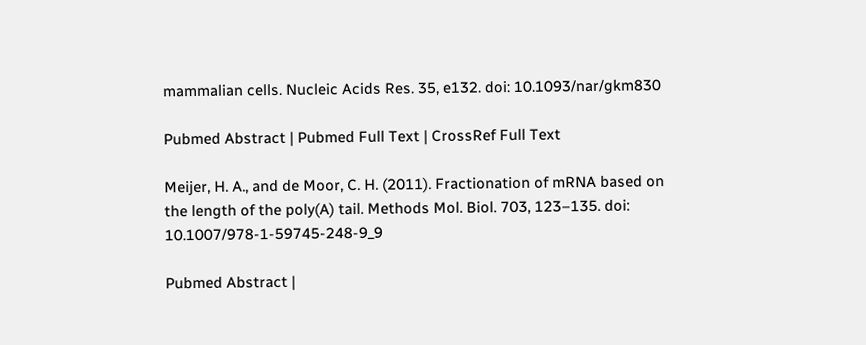mammalian cells. Nucleic Acids Res. 35, e132. doi: 10.1093/nar/gkm830

Pubmed Abstract | Pubmed Full Text | CrossRef Full Text

Meijer, H. A., and de Moor, C. H. (2011). Fractionation of mRNA based on the length of the poly(A) tail. Methods Mol. Biol. 703, 123–135. doi: 10.1007/978-1-59745-248-9_9

Pubmed Abstract |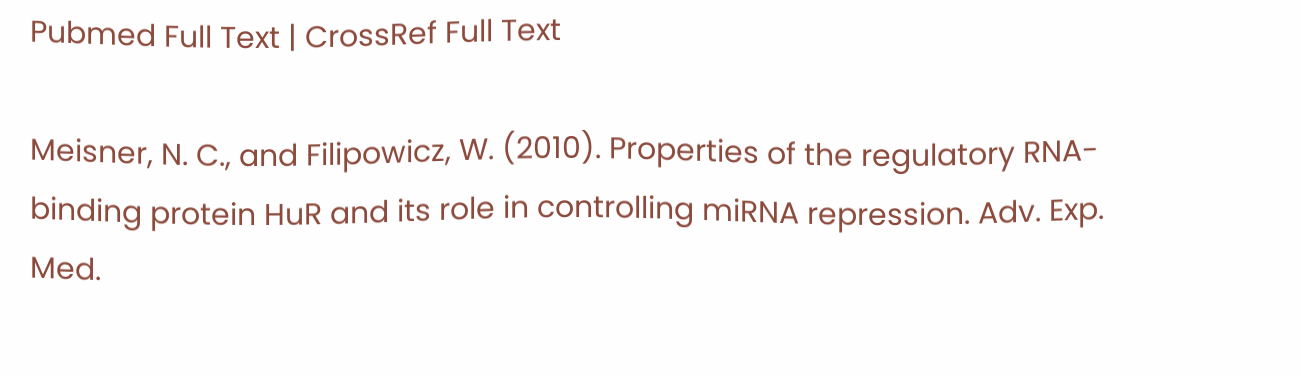Pubmed Full Text | CrossRef Full Text

Meisner, N. C., and Filipowicz, W. (2010). Properties of the regulatory RNA-binding protein HuR and its role in controlling miRNA repression. Adv. Exp. Med.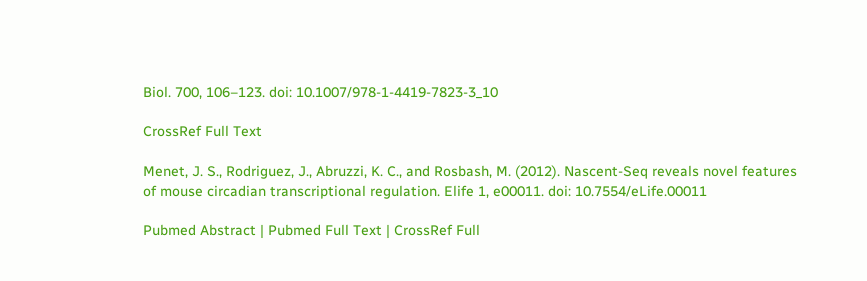Biol. 700, 106–123. doi: 10.1007/978-1-4419-7823-3_10

CrossRef Full Text

Menet, J. S., Rodriguez, J., Abruzzi, K. C., and Rosbash, M. (2012). Nascent-Seq reveals novel features of mouse circadian transcriptional regulation. Elife 1, e00011. doi: 10.7554/eLife.00011

Pubmed Abstract | Pubmed Full Text | CrossRef Full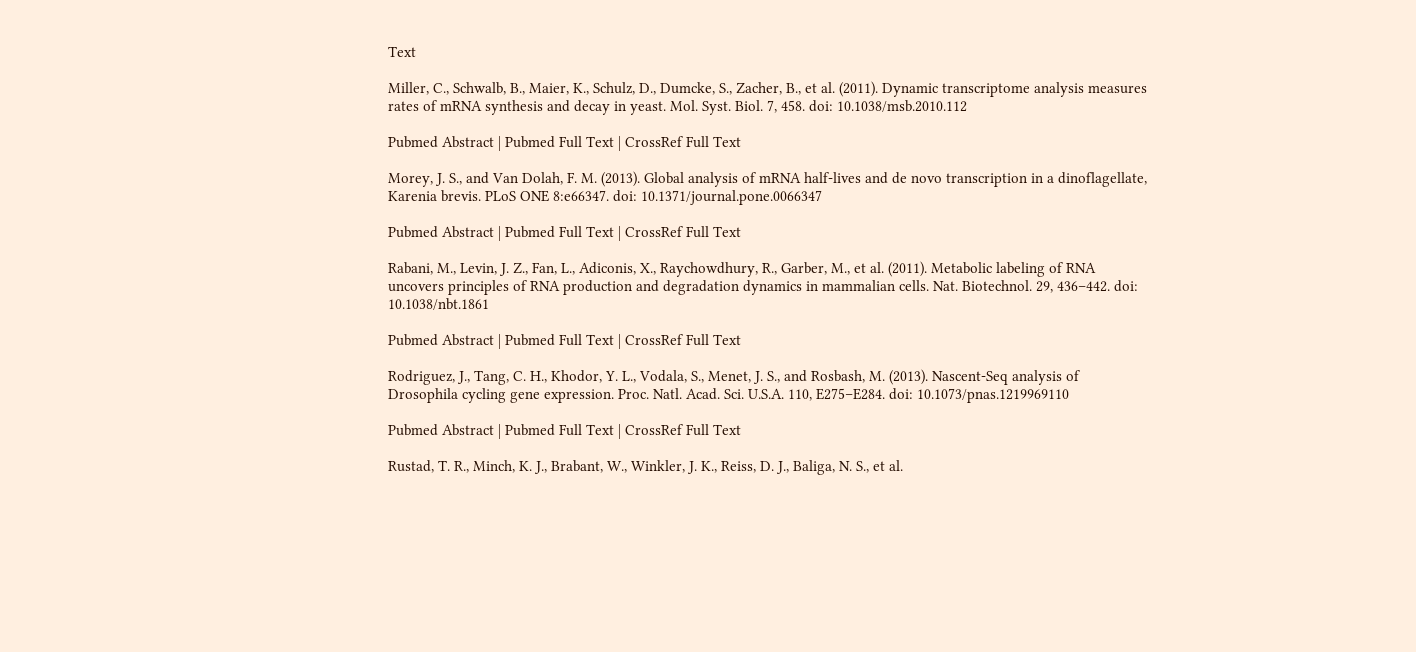Text

Miller, C., Schwalb, B., Maier, K., Schulz, D., Dumcke, S., Zacher, B., et al. (2011). Dynamic transcriptome analysis measures rates of mRNA synthesis and decay in yeast. Mol. Syst. Biol. 7, 458. doi: 10.1038/msb.2010.112

Pubmed Abstract | Pubmed Full Text | CrossRef Full Text

Morey, J. S., and Van Dolah, F. M. (2013). Global analysis of mRNA half-lives and de novo transcription in a dinoflagellate, Karenia brevis. PLoS ONE 8:e66347. doi: 10.1371/journal.pone.0066347

Pubmed Abstract | Pubmed Full Text | CrossRef Full Text

Rabani, M., Levin, J. Z., Fan, L., Adiconis, X., Raychowdhury, R., Garber, M., et al. (2011). Metabolic labeling of RNA uncovers principles of RNA production and degradation dynamics in mammalian cells. Nat. Biotechnol. 29, 436–442. doi: 10.1038/nbt.1861

Pubmed Abstract | Pubmed Full Text | CrossRef Full Text

Rodriguez, J., Tang, C. H., Khodor, Y. L., Vodala, S., Menet, J. S., and Rosbash, M. (2013). Nascent-Seq analysis of Drosophila cycling gene expression. Proc. Natl. Acad. Sci. U.S.A. 110, E275–E284. doi: 10.1073/pnas.1219969110

Pubmed Abstract | Pubmed Full Text | CrossRef Full Text

Rustad, T. R., Minch, K. J., Brabant, W., Winkler, J. K., Reiss, D. J., Baliga, N. S., et al.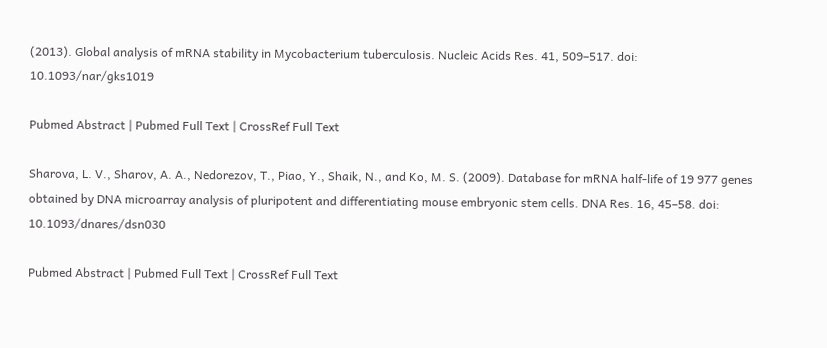(2013). Global analysis of mRNA stability in Mycobacterium tuberculosis. Nucleic Acids Res. 41, 509–517. doi: 10.1093/nar/gks1019

Pubmed Abstract | Pubmed Full Text | CrossRef Full Text

Sharova, L. V., Sharov, A. A., Nedorezov, T., Piao, Y., Shaik, N., and Ko, M. S. (2009). Database for mRNA half-life of 19 977 genes obtained by DNA microarray analysis of pluripotent and differentiating mouse embryonic stem cells. DNA Res. 16, 45–58. doi: 10.1093/dnares/dsn030

Pubmed Abstract | Pubmed Full Text | CrossRef Full Text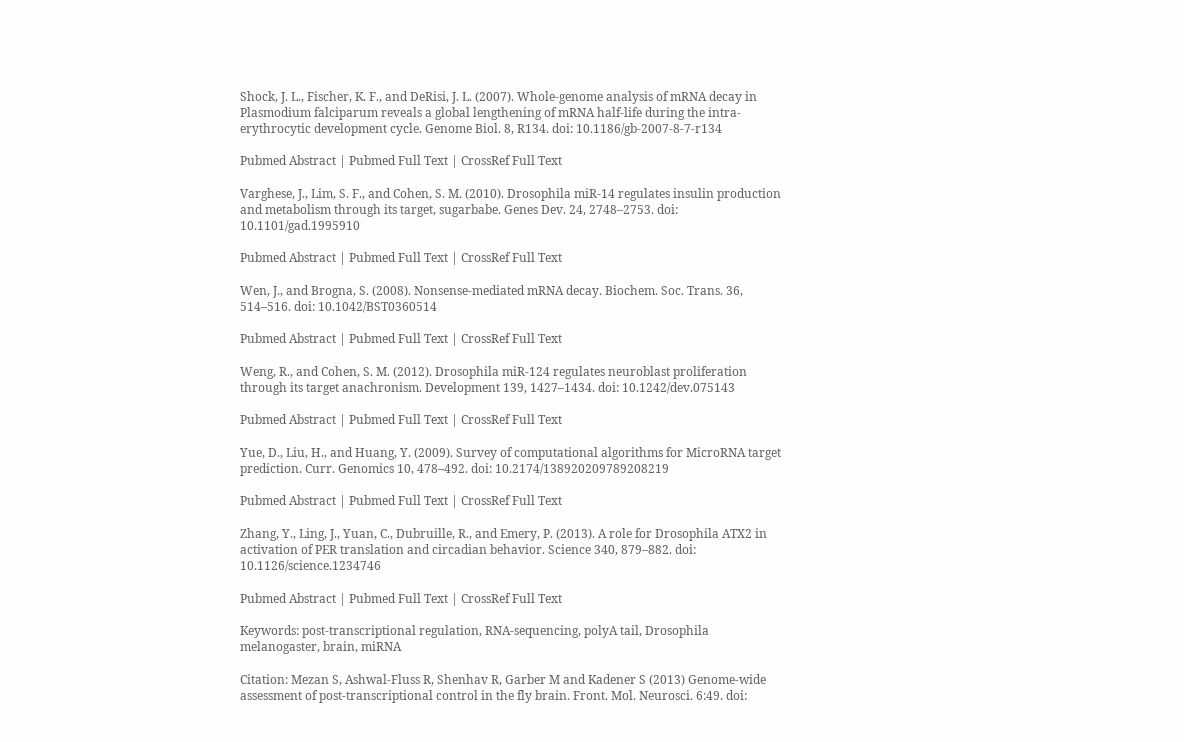Shock, J. L., Fischer, K. F., and DeRisi, J. L. (2007). Whole-genome analysis of mRNA decay in Plasmodium falciparum reveals a global lengthening of mRNA half-life during the intra-erythrocytic development cycle. Genome Biol. 8, R134. doi: 10.1186/gb-2007-8-7-r134

Pubmed Abstract | Pubmed Full Text | CrossRef Full Text

Varghese, J., Lim, S. F., and Cohen, S. M. (2010). Drosophila miR-14 regulates insulin production and metabolism through its target, sugarbabe. Genes Dev. 24, 2748–2753. doi: 10.1101/gad.1995910

Pubmed Abstract | Pubmed Full Text | CrossRef Full Text

Wen, J., and Brogna, S. (2008). Nonsense-mediated mRNA decay. Biochem. Soc. Trans. 36, 514–516. doi: 10.1042/BST0360514

Pubmed Abstract | Pubmed Full Text | CrossRef Full Text

Weng, R., and Cohen, S. M. (2012). Drosophila miR-124 regulates neuroblast proliferation through its target anachronism. Development 139, 1427–1434. doi: 10.1242/dev.075143

Pubmed Abstract | Pubmed Full Text | CrossRef Full Text

Yue, D., Liu, H., and Huang, Y. (2009). Survey of computational algorithms for MicroRNA target prediction. Curr. Genomics 10, 478–492. doi: 10.2174/138920209789208219

Pubmed Abstract | Pubmed Full Text | CrossRef Full Text

Zhang, Y., Ling, J., Yuan, C., Dubruille, R., and Emery, P. (2013). A role for Drosophila ATX2 in activation of PER translation and circadian behavior. Science 340, 879–882. doi: 10.1126/science.1234746

Pubmed Abstract | Pubmed Full Text | CrossRef Full Text

Keywords: post-transcriptional regulation, RNA-sequencing, polyA tail, Drosophila melanogaster, brain, miRNA

Citation: Mezan S, Ashwal-Fluss R, Shenhav R, Garber M and Kadener S (2013) Genome-wide assessment of post-transcriptional control in the fly brain. Front. Mol. Neurosci. 6:49. doi: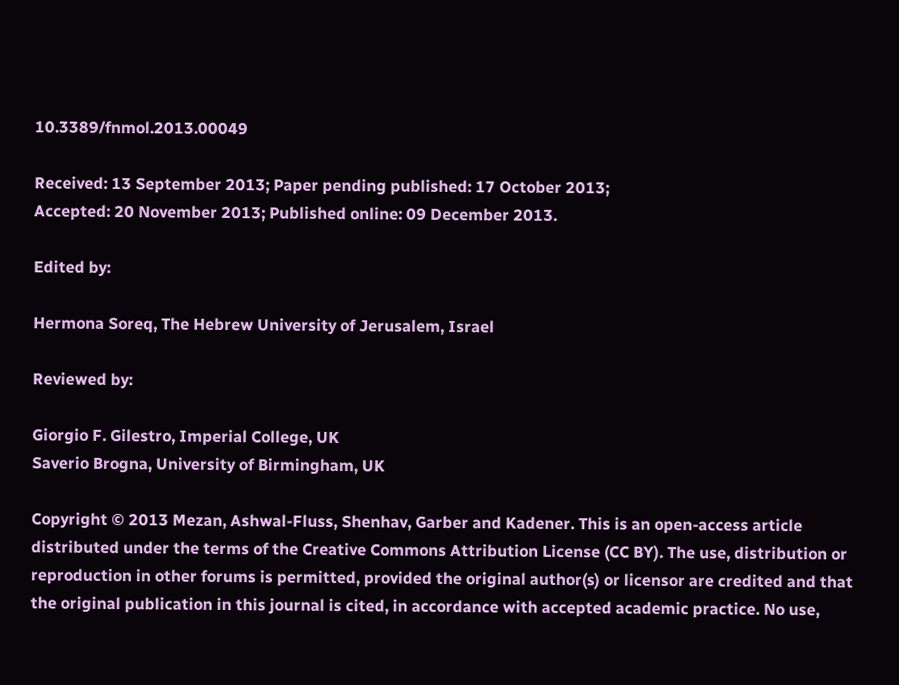10.3389/fnmol.2013.00049

Received: 13 September 2013; Paper pending published: 17 October 2013;
Accepted: 20 November 2013; Published online: 09 December 2013.

Edited by:

Hermona Soreq, The Hebrew University of Jerusalem, Israel

Reviewed by:

Giorgio F. Gilestro, Imperial College, UK
Saverio Brogna, University of Birmingham, UK

Copyright © 2013 Mezan, Ashwal-Fluss, Shenhav, Garber and Kadener. This is an open-access article distributed under the terms of the Creative Commons Attribution License (CC BY). The use, distribution or reproduction in other forums is permitted, provided the original author(s) or licensor are credited and that the original publication in this journal is cited, in accordance with accepted academic practice. No use,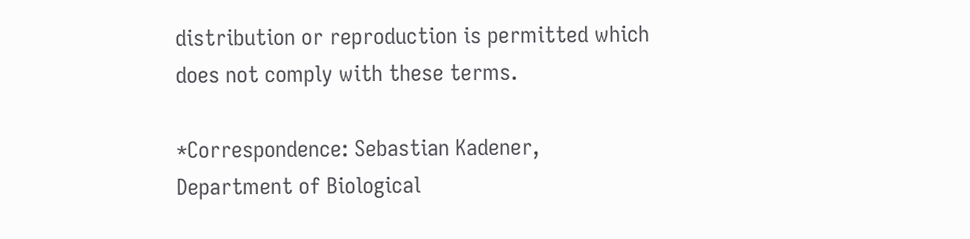distribution or reproduction is permitted which does not comply with these terms.

*Correspondence: Sebastian Kadener, Department of Biological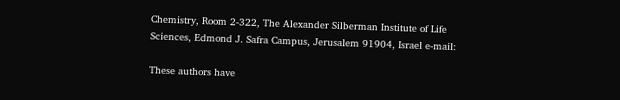Chemistry, Room 2-322, The Alexander Silberman Institute of Life Sciences, Edmond J. Safra Campus, Jerusalem 91904, Israel e-mail:

These authors have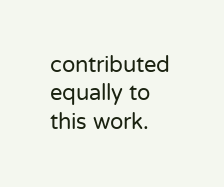contributed equally to this work.